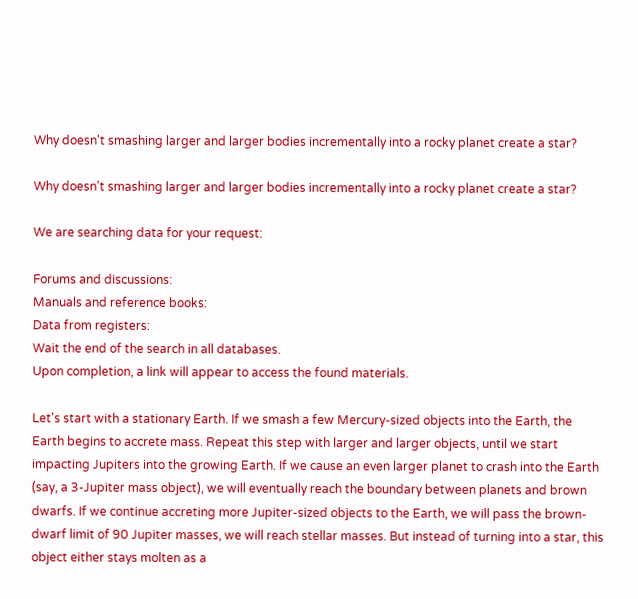Why doesn't smashing larger and larger bodies incrementally into a rocky planet create a star?

Why doesn't smashing larger and larger bodies incrementally into a rocky planet create a star?

We are searching data for your request:

Forums and discussions:
Manuals and reference books:
Data from registers:
Wait the end of the search in all databases.
Upon completion, a link will appear to access the found materials.

Let's start with a stationary Earth. If we smash a few Mercury-sized objects into the Earth, the Earth begins to accrete mass. Repeat this step with larger and larger objects, until we start impacting Jupiters into the growing Earth. If we cause an even larger planet to crash into the Earth (say, a 3-Jupiter mass object), we will eventually reach the boundary between planets and brown dwarfs. If we continue accreting more Jupiter-sized objects to the Earth, we will pass the brown-dwarf limit of 90 Jupiter masses, we will reach stellar masses. But instead of turning into a star, this object either stays molten as a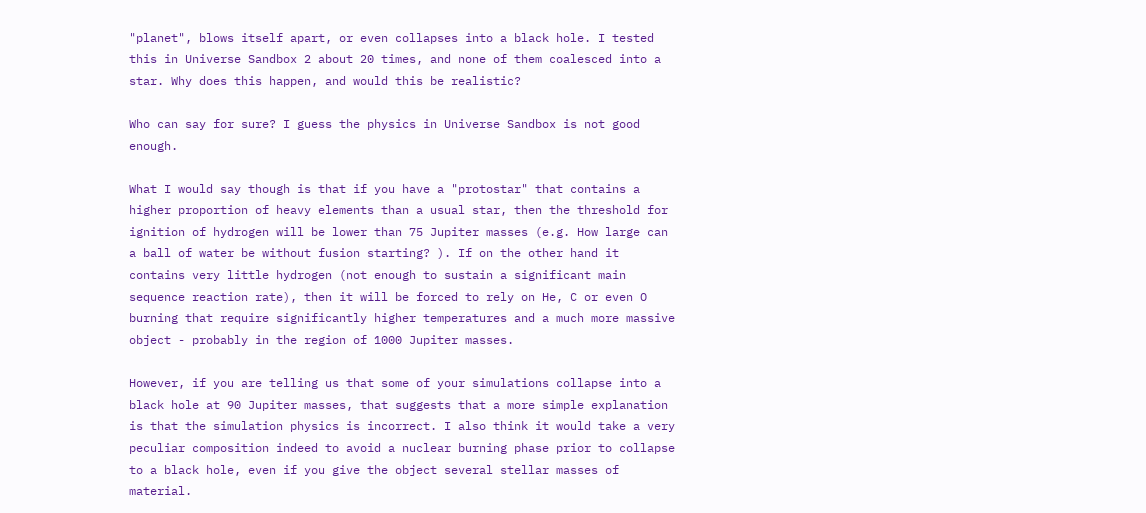"planet", blows itself apart, or even collapses into a black hole. I tested this in Universe Sandbox 2 about 20 times, and none of them coalesced into a star. Why does this happen, and would this be realistic?

Who can say for sure? I guess the physics in Universe Sandbox is not good enough.

What I would say though is that if you have a "protostar" that contains a higher proportion of heavy elements than a usual star, then the threshold for ignition of hydrogen will be lower than 75 Jupiter masses (e.g. How large can a ball of water be without fusion starting? ). If on the other hand it contains very little hydrogen (not enough to sustain a significant main sequence reaction rate), then it will be forced to rely on He, C or even O burning that require significantly higher temperatures and a much more massive object - probably in the region of 1000 Jupiter masses.

However, if you are telling us that some of your simulations collapse into a black hole at 90 Jupiter masses, that suggests that a more simple explanation is that the simulation physics is incorrect. I also think it would take a very peculiar composition indeed to avoid a nuclear burning phase prior to collapse to a black hole, even if you give the object several stellar masses of material.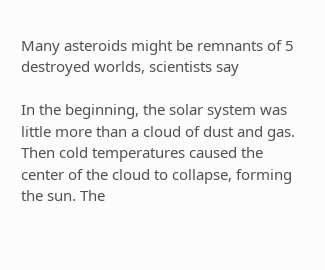Many asteroids might be remnants of 5 destroyed worlds, scientists say

In the beginning, the solar system was little more than a cloud of dust and gas. Then cold temperatures caused the center of the cloud to collapse, forming the sun. The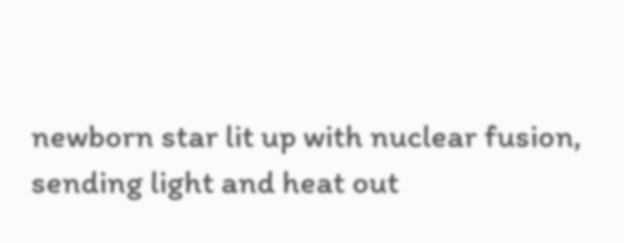newborn star lit up with nuclear fusion, sending light and heat out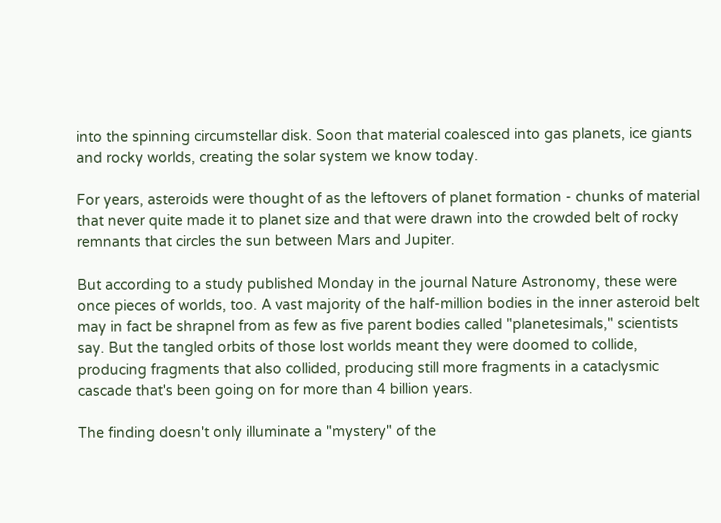into the spinning circumstellar disk. Soon that material coalesced into gas planets, ice giants and rocky worlds, creating the solar system we know today.

For years, asteroids were thought of as the leftovers of planet formation - chunks of material that never quite made it to planet size and that were drawn into the crowded belt of rocky remnants that circles the sun between Mars and Jupiter.

But according to a study published Monday in the journal Nature Astronomy, these were once pieces of worlds, too. A vast majority of the half-million bodies in the inner asteroid belt may in fact be shrapnel from as few as five parent bodies called "planetesimals," scientists say. But the tangled orbits of those lost worlds meant they were doomed to collide, producing fragments that also collided, producing still more fragments in a cataclysmic cascade that's been going on for more than 4 billion years.

The finding doesn't only illuminate a "mystery" of the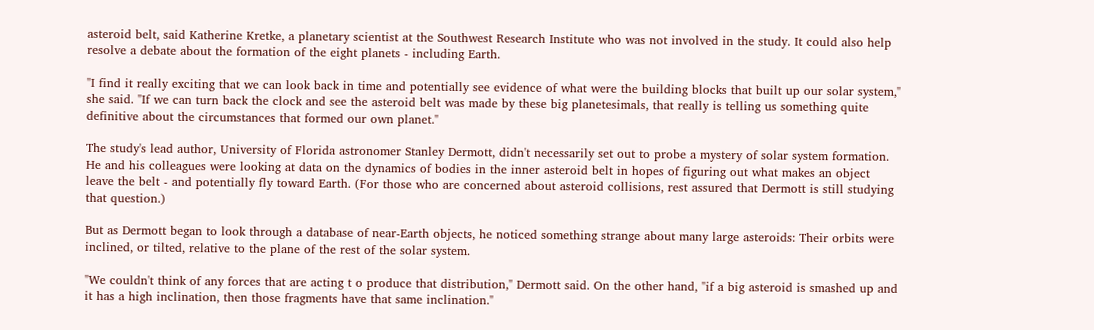asteroid belt, said Katherine Kretke, a planetary scientist at the Southwest Research Institute who was not involved in the study. It could also help resolve a debate about the formation of the eight planets - including Earth.

"I find it really exciting that we can look back in time and potentially see evidence of what were the building blocks that built up our solar system," she said. "If we can turn back the clock and see the asteroid belt was made by these big planetesimals, that really is telling us something quite definitive about the circumstances that formed our own planet."

The study's lead author, University of Florida astronomer Stanley Dermott, didn't necessarily set out to probe a mystery of solar system formation. He and his colleagues were looking at data on the dynamics of bodies in the inner asteroid belt in hopes of figuring out what makes an object leave the belt - and potentially fly toward Earth. (For those who are concerned about asteroid collisions, rest assured that Dermott is still studying that question.)

But as Dermott began to look through a database of near-Earth objects, he noticed something strange about many large asteroids: Their orbits were inclined, or tilted, relative to the plane of the rest of the solar system.

"We couldn't think of any forces that are acting t o produce that distribution," Dermott said. On the other hand, "if a big asteroid is smashed up and it has a high inclination, then those fragments have that same inclination."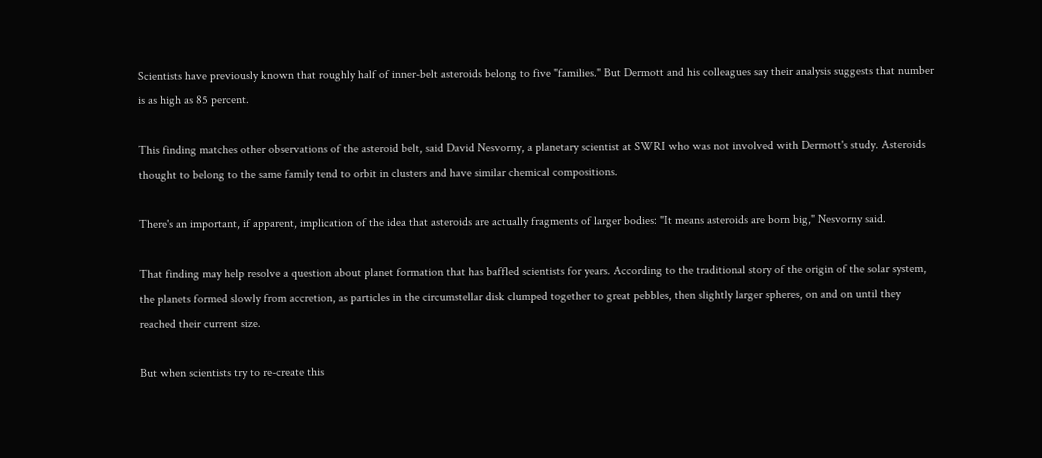Scientists have previously known that roughly half of inner-belt asteroids belong to five "families." But Dermott and his colleagues say their analysis suggests that number is as high as 85 percent.

This finding matches other observations of the asteroid belt, said David Nesvorny, a planetary scientist at SWRI who was not involved with Dermott's study. Asteroids thought to belong to the same family tend to orbit in clusters and have similar chemical compositions.

There's an important, if apparent, implication of the idea that asteroids are actually fragments of larger bodies: "It means asteroids are born big," Nesvorny said.

That finding may help resolve a question about planet formation that has baffled scientists for years. According to the traditional story of the origin of the solar system, the planets formed slowly from accretion, as particles in the circumstellar disk clumped together to great pebbles, then slightly larger spheres, on and on until they reached their current size.

But when scientists try to re-create this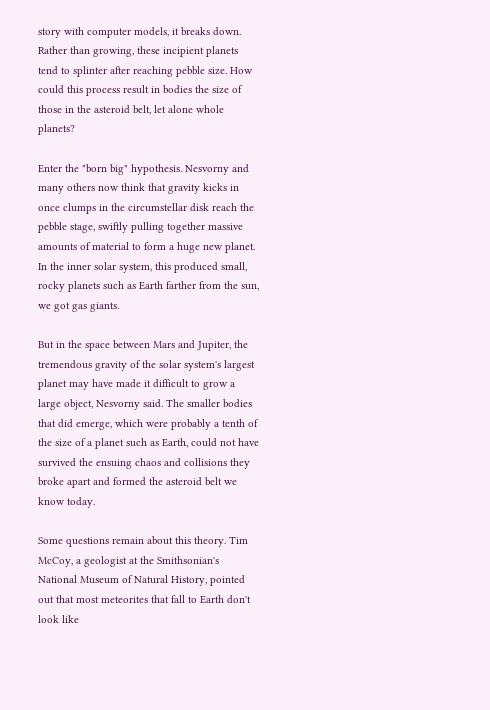story with computer models, it breaks down. Rather than growing, these incipient planets tend to splinter after reaching pebble size. How could this process result in bodies the size of those in the asteroid belt, let alone whole planets?

Enter the "born big" hypothesis. Nesvorny and many others now think that gravity kicks in once clumps in the circumstellar disk reach the pebble stage, swiftly pulling together massive amounts of material to form a huge new planet. In the inner solar system, this produced small, rocky planets such as Earth farther from the sun, we got gas giants.

But in the space between Mars and Jupiter, the tremendous gravity of the solar system's largest planet may have made it difficult to grow a large object, Nesvorny said. The smaller bodies that did emerge, which were probably a tenth of the size of a planet such as Earth, could not have survived the ensuing chaos and collisions they broke apart and formed the asteroid belt we know today.

Some questions remain about this theory. Tim McCoy, a geologist at the Smithsonian's National Museum of Natural History, pointed out that most meteorites that fall to Earth don't look like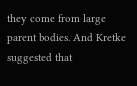they come from large parent bodies. And Kretke suggested that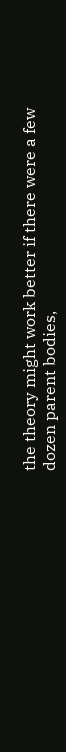the theory might work better if there were a few dozen parent bodies,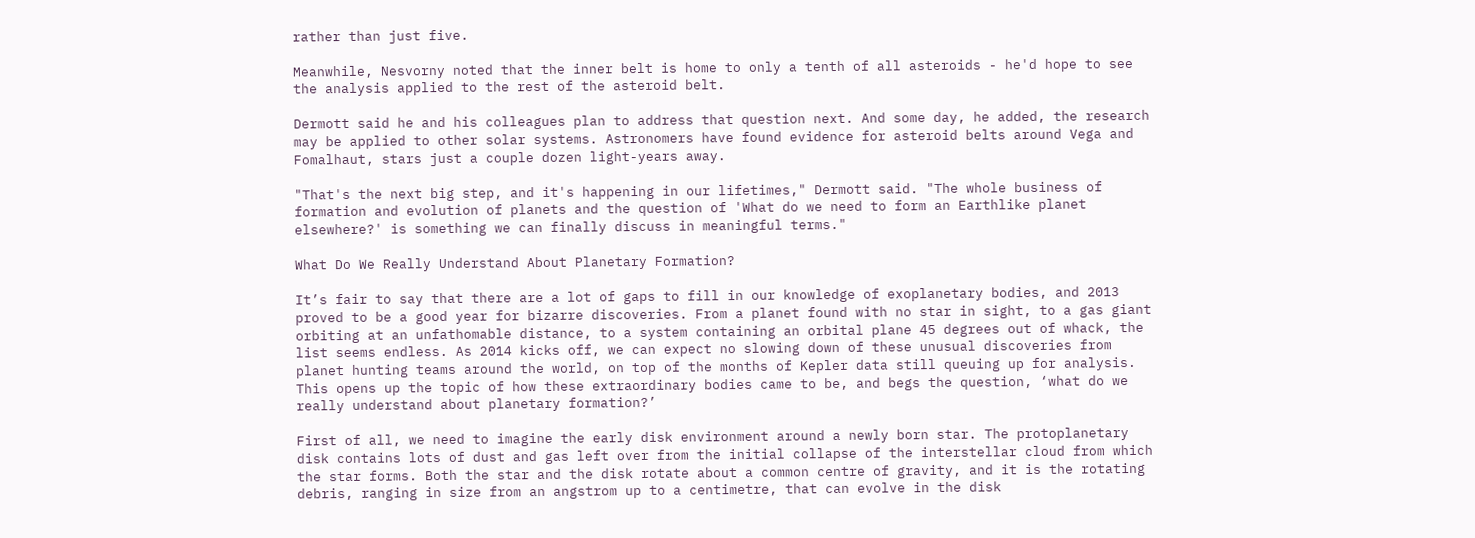rather than just five.

Meanwhile, Nesvorny noted that the inner belt is home to only a tenth of all asteroids - he'd hope to see the analysis applied to the rest of the asteroid belt.

Dermott said he and his colleagues plan to address that question next. And some day, he added, the research may be applied to other solar systems. Astronomers have found evidence for asteroid belts around Vega and Fomalhaut, stars just a couple dozen light-years away.

"That's the next big step, and it's happening in our lifetimes," Dermott said. "The whole business of formation and evolution of planets and the question of 'What do we need to form an Earthlike planet elsewhere?' is something we can finally discuss in meaningful terms."

What Do We Really Understand About Planetary Formation?

It’s fair to say that there are a lot of gaps to fill in our knowledge of exoplanetary bodies, and 2013 proved to be a good year for bizarre discoveries. From a planet found with no star in sight, to a gas giant orbiting at an unfathomable distance, to a system containing an orbital plane 45 degrees out of whack, the list seems endless. As 2014 kicks off, we can expect no slowing down of these unusual discoveries from planet hunting teams around the world, on top of the months of Kepler data still queuing up for analysis. This opens up the topic of how these extraordinary bodies came to be, and begs the question, ‘what do we really understand about planetary formation?’

First of all, we need to imagine the early disk environment around a newly born star. The protoplanetary disk contains lots of dust and gas left over from the initial collapse of the interstellar cloud from which the star forms. Both the star and the disk rotate about a common centre of gravity, and it is the rotating debris, ranging in size from an angstrom up to a centimetre, that can evolve in the disk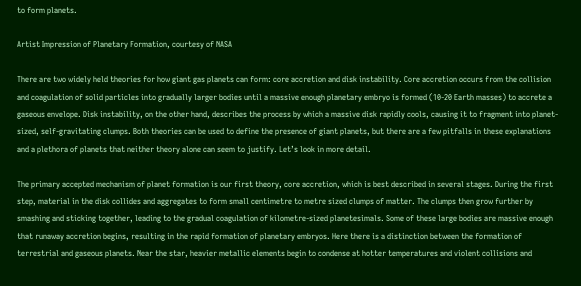to form planets.

Artist Impression of Planetary Formation, courtesy of NASA

There are two widely held theories for how giant gas planets can form: core accretion and disk instability. Core accretion occurs from the collision and coagulation of solid particles into gradually larger bodies until a massive enough planetary embryo is formed (10-20 Earth masses) to accrete a gaseous envelope. Disk instability, on the other hand, describes the process by which a massive disk rapidly cools, causing it to fragment into planet-sized, self-gravitating clumps. Both theories can be used to define the presence of giant planets, but there are a few pitfalls in these explanations and a plethora of planets that neither theory alone can seem to justify. Let’s look in more detail.

The primary accepted mechanism of planet formation is our first theory, core accretion, which is best described in several stages. During the first step, material in the disk collides and aggregates to form small centimetre to metre sized clumps of matter. The clumps then grow further by smashing and sticking together, leading to the gradual coagulation of kilometre-sized planetesimals. Some of these large bodies are massive enough that runaway accretion begins, resulting in the rapid formation of planetary embryos. Here there is a distinction between the formation of terrestrial and gaseous planets. Near the star, heavier metallic elements begin to condense at hotter temperatures and violent collisions and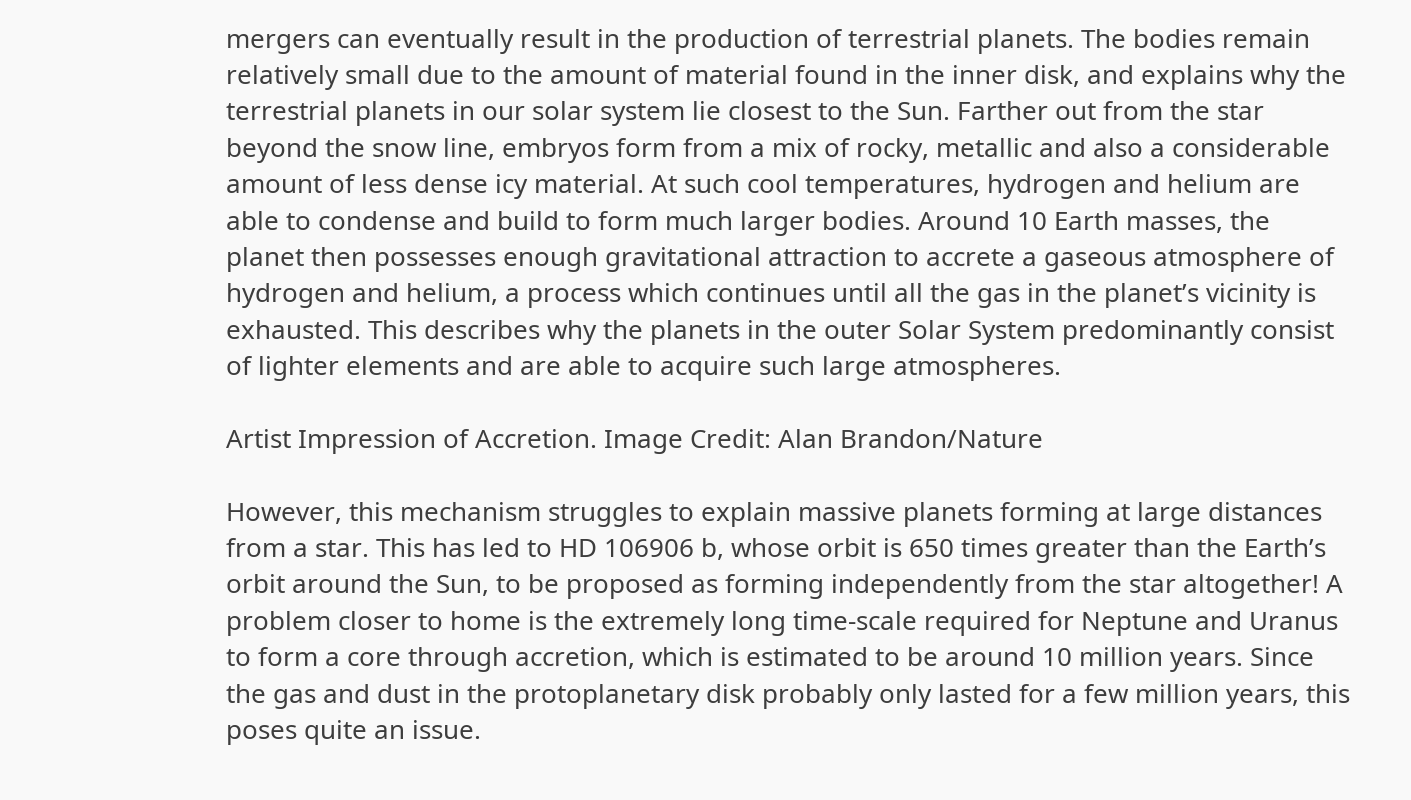mergers can eventually result in the production of terrestrial planets. The bodies remain relatively small due to the amount of material found in the inner disk, and explains why the terrestrial planets in our solar system lie closest to the Sun. Farther out from the star beyond the snow line, embryos form from a mix of rocky, metallic and also a considerable amount of less dense icy material. At such cool temperatures, hydrogen and helium are able to condense and build to form much larger bodies. Around 10 Earth masses, the planet then possesses enough gravitational attraction to accrete a gaseous atmosphere of hydrogen and helium, a process which continues until all the gas in the planet’s vicinity is exhausted. This describes why the planets in the outer Solar System predominantly consist of lighter elements and are able to acquire such large atmospheres.

Artist Impression of Accretion. Image Credit: Alan Brandon/Nature

However, this mechanism struggles to explain massive planets forming at large distances from a star. This has led to HD 106906 b, whose orbit is 650 times greater than the Earth’s orbit around the Sun, to be proposed as forming independently from the star altogether! A problem closer to home is the extremely long time-scale required for Neptune and Uranus to form a core through accretion, which is estimated to be around 10 million years. Since the gas and dust in the protoplanetary disk probably only lasted for a few million years, this poses quite an issue.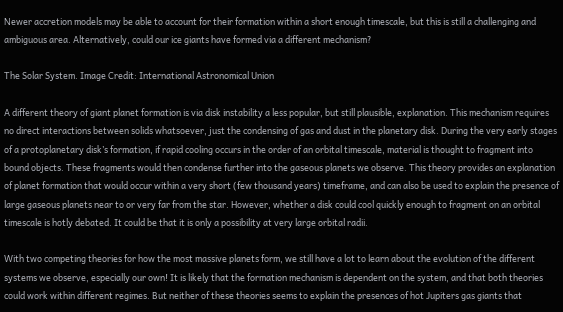Newer accretion models may be able to account for their formation within a short enough timescale, but this is still a challenging and ambiguous area. Alternatively, could our ice giants have formed via a different mechanism?

The Solar System. Image Credit: International Astronomical Union

A different theory of giant planet formation is via disk instability a less popular, but still plausible, explanation. This mechanism requires no direct interactions between solids whatsoever, just the condensing of gas and dust in the planetary disk. During the very early stages of a protoplanetary disk’s formation, if rapid cooling occurs in the order of an orbital timescale, material is thought to fragment into bound objects. These fragments would then condense further into the gaseous planets we observe. This theory provides an explanation of planet formation that would occur within a very short (few thousand years) timeframe, and can also be used to explain the presence of large gaseous planets near to or very far from the star. However, whether a disk could cool quickly enough to fragment on an orbital timescale is hotly debated. It could be that it is only a possibility at very large orbital radii.

With two competing theories for how the most massive planets form, we still have a lot to learn about the evolution of the different systems we observe, especially our own! It is likely that the formation mechanism is dependent on the system, and that both theories could work within different regimes. But neither of these theories seems to explain the presences of hot Jupiters gas giants that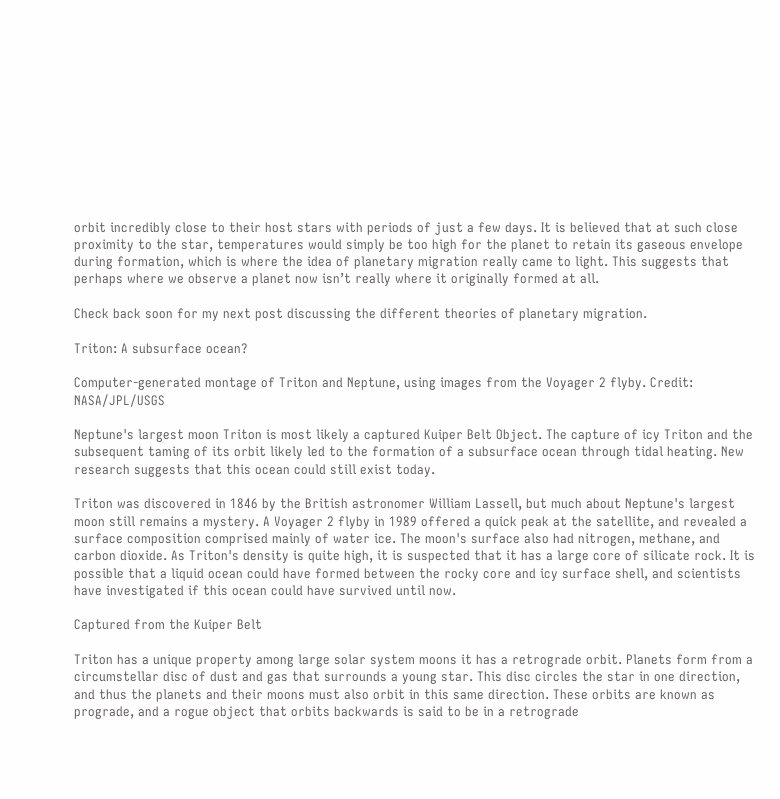orbit incredibly close to their host stars with periods of just a few days. It is believed that at such close proximity to the star, temperatures would simply be too high for the planet to retain its gaseous envelope during formation, which is where the idea of planetary migration really came to light. This suggests that perhaps where we observe a planet now isn’t really where it originally formed at all.

Check back soon for my next post discussing the different theories of planetary migration.

Triton: A subsurface ocean?

Computer-generated montage of Triton and Neptune, using images from the Voyager 2 flyby. Credit: NASA/JPL/USGS

Neptune's largest moon Triton is most likely a captured Kuiper Belt Object. The capture of icy Triton and the subsequent taming of its orbit likely led to the formation of a subsurface ocean through tidal heating. New research suggests that this ocean could still exist today.

Triton was discovered in 1846 by the British astronomer William Lassell, but much about Neptune's largest moon still remains a mystery. A Voyager 2 flyby in 1989 offered a quick peak at the satellite, and revealed a surface composition comprised mainly of water ice. The moon's surface also had nitrogen, methane, and carbon dioxide. As Triton's density is quite high, it is suspected that it has a large core of silicate rock. It is possible that a liquid ocean could have formed between the rocky core and icy surface shell, and scientists have investigated if this ocean could have survived until now.

Captured from the Kuiper Belt

Triton has a unique property among large solar system moons it has a retrograde orbit. Planets form from a circumstellar disc of dust and gas that surrounds a young star. This disc circles the star in one direction, and thus the planets and their moons must also orbit in this same direction. These orbits are known as prograde, and a rogue object that orbits backwards is said to be in a retrograde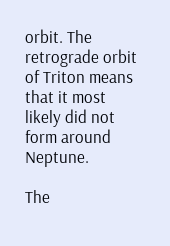orbit. The retrograde orbit of Triton means that it most likely did not form around Neptune.

The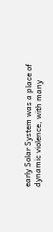early Solar System was a place of dynamic violence, with many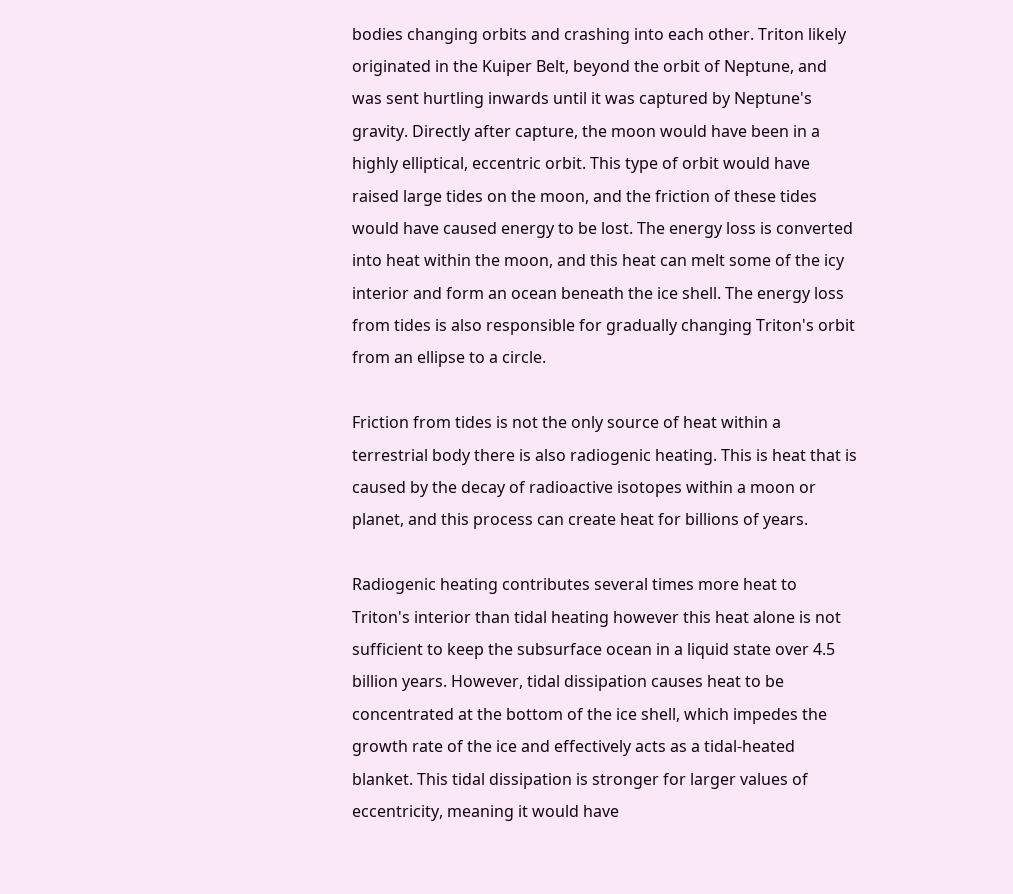bodies changing orbits and crashing into each other. Triton likely originated in the Kuiper Belt, beyond the orbit of Neptune, and was sent hurtling inwards until it was captured by Neptune's gravity. Directly after capture, the moon would have been in a highly elliptical, eccentric orbit. This type of orbit would have raised large tides on the moon, and the friction of these tides would have caused energy to be lost. The energy loss is converted into heat within the moon, and this heat can melt some of the icy interior and form an ocean beneath the ice shell. The energy loss from tides is also responsible for gradually changing Triton's orbit from an ellipse to a circle.

Friction from tides is not the only source of heat within a terrestrial body there is also radiogenic heating. This is heat that is caused by the decay of radioactive isotopes within a moon or planet, and this process can create heat for billions of years.

Radiogenic heating contributes several times more heat to Triton's interior than tidal heating however this heat alone is not sufficient to keep the subsurface ocean in a liquid state over 4.5 billion years. However, tidal dissipation causes heat to be concentrated at the bottom of the ice shell, which impedes the growth rate of the ice and effectively acts as a tidal-heated blanket. This tidal dissipation is stronger for larger values of eccentricity, meaning it would have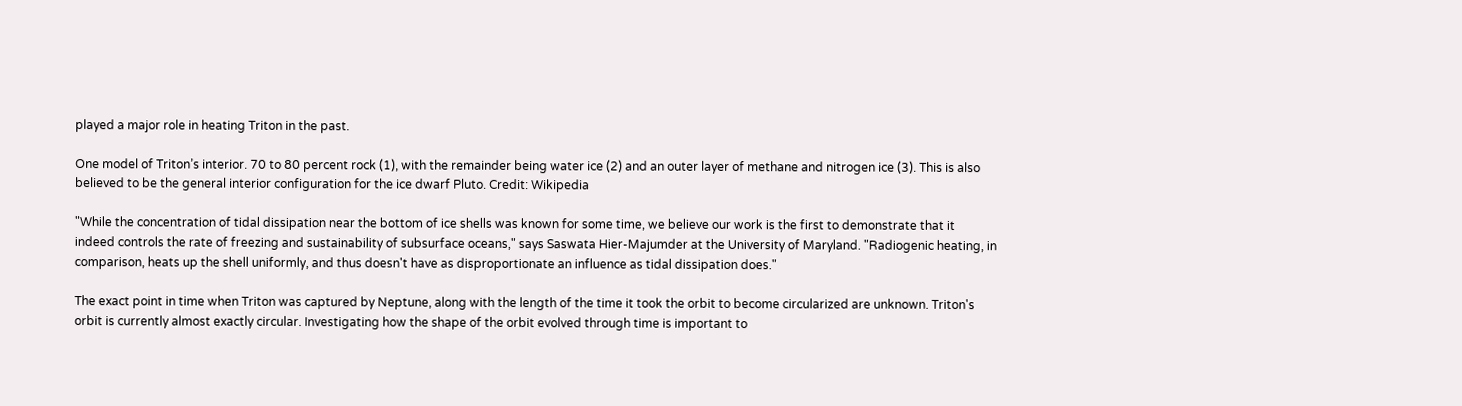played a major role in heating Triton in the past.

One model of Triton’s interior. 70 to 80 percent rock (1), with the remainder being water ice (2) and an outer layer of methane and nitrogen ice (3). This is also believed to be the general interior configuration for the ice dwarf Pluto. Credit: Wikipedia

"While the concentration of tidal dissipation near the bottom of ice shells was known for some time, we believe our work is the first to demonstrate that it indeed controls the rate of freezing and sustainability of subsurface oceans," says Saswata Hier-Majumder at the University of Maryland. "Radiogenic heating, in comparison, heats up the shell uniformly, and thus doesn't have as disproportionate an influence as tidal dissipation does."

The exact point in time when Triton was captured by Neptune, along with the length of the time it took the orbit to become circularized are unknown. Triton's orbit is currently almost exactly circular. Investigating how the shape of the orbit evolved through time is important to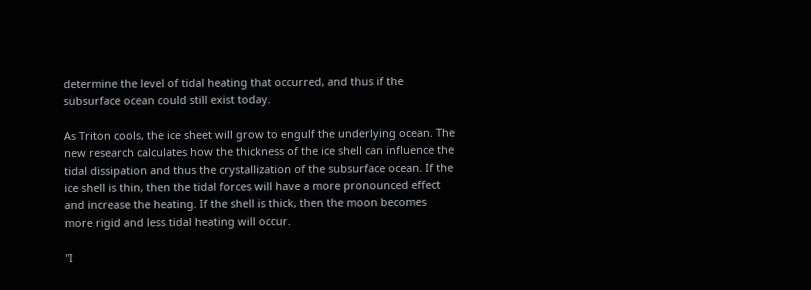determine the level of tidal heating that occurred, and thus if the subsurface ocean could still exist today.

As Triton cools, the ice sheet will grow to engulf the underlying ocean. The new research calculates how the thickness of the ice shell can influence the tidal dissipation and thus the crystallization of the subsurface ocean. If the ice shell is thin, then the tidal forces will have a more pronounced effect and increase the heating. If the shell is thick, then the moon becomes more rigid and less tidal heating will occur.

"I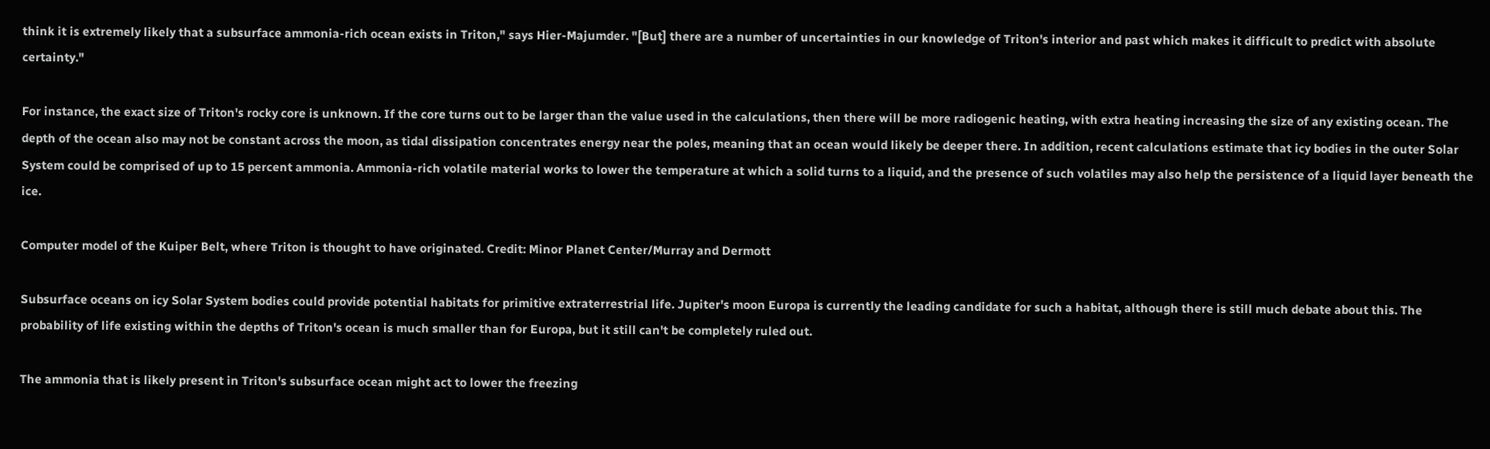think it is extremely likely that a subsurface ammonia-rich ocean exists in Triton," says Hier-Majumder. "[But] there are a number of uncertainties in our knowledge of Triton's interior and past which makes it difficult to predict with absolute certainty."

For instance, the exact size of Triton's rocky core is unknown. If the core turns out to be larger than the value used in the calculations, then there will be more radiogenic heating, with extra heating increasing the size of any existing ocean. The depth of the ocean also may not be constant across the moon, as tidal dissipation concentrates energy near the poles, meaning that an ocean would likely be deeper there. In addition, recent calculations estimate that icy bodies in the outer Solar System could be comprised of up to 15 percent ammonia. Ammonia-rich volatile material works to lower the temperature at which a solid turns to a liquid, and the presence of such volatiles may also help the persistence of a liquid layer beneath the ice.

Computer model of the Kuiper Belt, where Triton is thought to have originated. Credit: Minor Planet Center/Murray and Dermott

Subsurface oceans on icy Solar System bodies could provide potential habitats for primitive extraterrestrial life. Jupiter's moon Europa is currently the leading candidate for such a habitat, although there is still much debate about this. The probability of life existing within the depths of Triton's ocean is much smaller than for Europa, but it still can't be completely ruled out.

The ammonia that is likely present in Triton's subsurface ocean might act to lower the freezing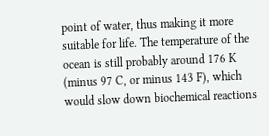point of water, thus making it more suitable for life. The temperature of the ocean is still probably around 176 K (minus 97 C, or minus 143 F), which would slow down biochemical reactions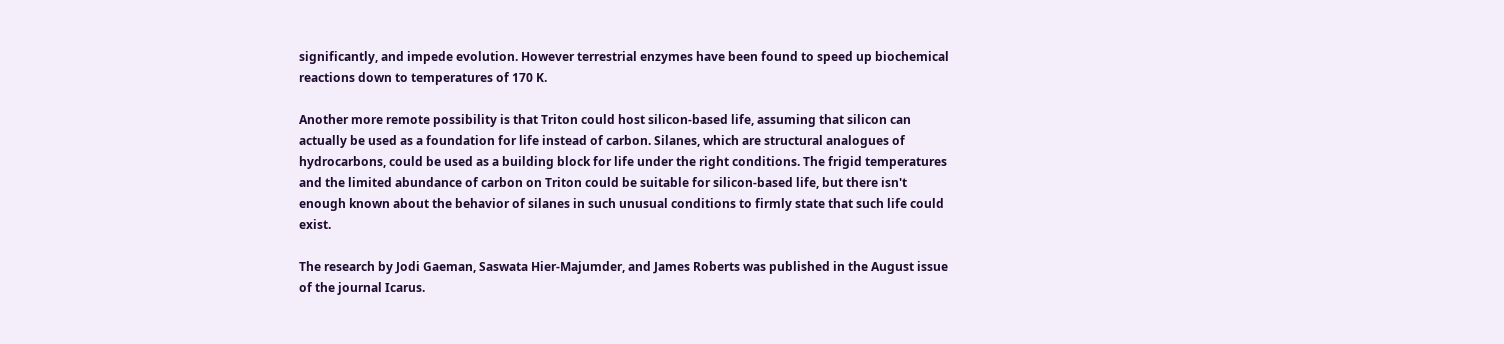significantly, and impede evolution. However terrestrial enzymes have been found to speed up biochemical reactions down to temperatures of 170 K.

Another more remote possibility is that Triton could host silicon-based life, assuming that silicon can actually be used as a foundation for life instead of carbon. Silanes, which are structural analogues of hydrocarbons, could be used as a building block for life under the right conditions. The frigid temperatures and the limited abundance of carbon on Triton could be suitable for silicon-based life, but there isn't enough known about the behavior of silanes in such unusual conditions to firmly state that such life could exist.

The research by Jodi Gaeman, Saswata Hier-Majumder, and James Roberts was published in the August issue of the journal Icarus.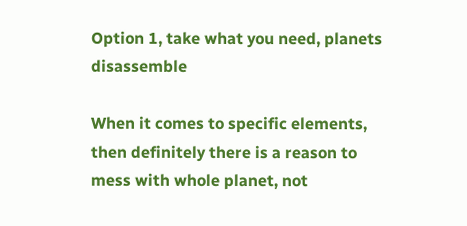Option 1, take what you need, planets disassemble

When it comes to specific elements, then definitely there is a reason to mess with whole planet, not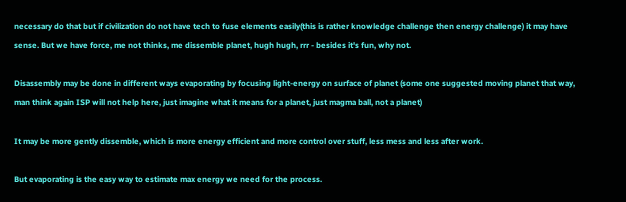necessary do that but if civilization do not have tech to fuse elements easily(this is rather knowledge challenge then energy challenge) it may have sense. But we have force, me not thinks, me dissemble planet, hugh hugh, rrr - besides it's fun, why not.

Disassembly may be done in different ways evaporating by focusing light-energy on surface of planet (some one suggested moving planet that way, man think again ISP will not help here, just imagine what it means for a planet, just magma ball, not a planet)

It may be more gently dissemble, which is more energy efficient and more control over stuff, less mess and less after work.

But evaporating is the easy way to estimate max energy we need for the process.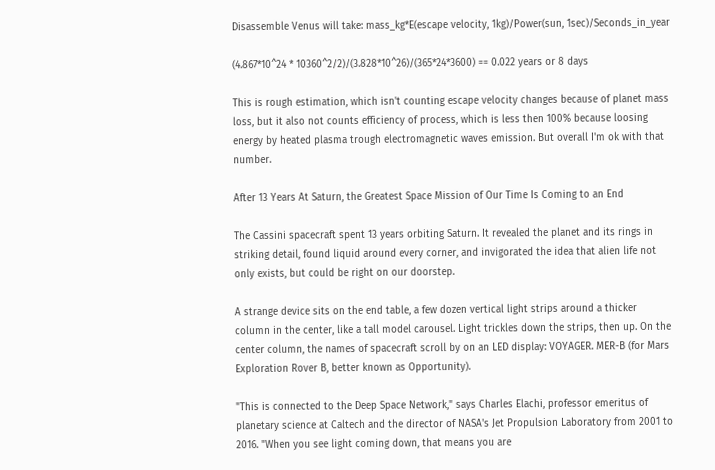Disassemble Venus will take: mass_kg*E(escape velocity, 1kg)/Power(sun, 1sec)/Seconds_in_year

(4.867*10^24 * 10360^2/2)/(3.828*10^26)/(365*24*3600) == 0.022 years or 8 days

This is rough estimation, which isn't counting escape velocity changes because of planet mass loss, but it also not counts efficiency of process, which is less then 100% because loosing energy by heated plasma trough electromagnetic waves emission. But overall I'm ok with that number.

After 13 Years At Saturn, the Greatest Space Mission of Our Time Is Coming to an End

The Cassini spacecraft spent 13 years orbiting Saturn. It revealed the planet and its rings in striking detail, found liquid around every corner, and invigorated the idea that alien life not only exists, but could be right on our doorstep.

A strange device sits on the end table, a few dozen vertical light strips around a thicker column in the center, like a tall model carousel. Light trickles down the strips, then up. On the center column, the names of spacecraft scroll by on an LED display: VOYAGER. MER-B (for Mars Exploration Rover B, better known as Opportunity).

"This is connected to the Deep Space Network," says Charles Elachi, professor emeritus of planetary science at Caltech and the director of NASA's Jet Propulsion Laboratory from 2001 to 2016. "When you see light coming down, that means you are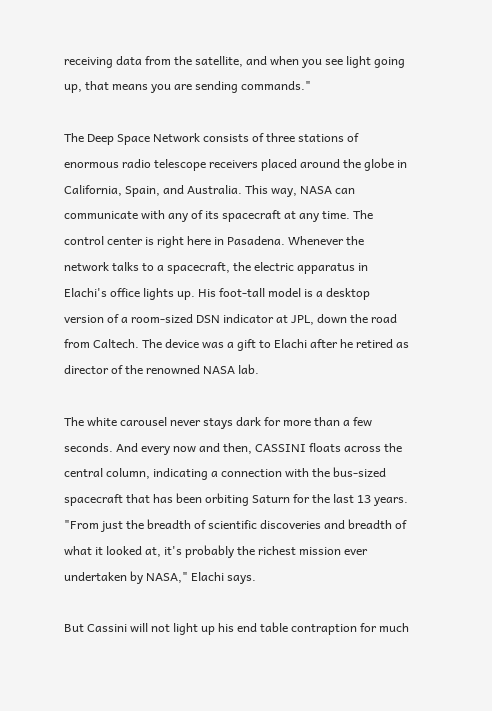receiving data from the satellite, and when you see light going up, that means you are sending commands."

The Deep Space Network consists of three stations of enormous radio telescope receivers placed around the globe in California, Spain, and Australia. This way, NASA can communicate with any of its spacecraft at any time. The control center is right here in Pasadena. Whenever the network talks to a spacecraft, the electric apparatus in Elachi's office lights up. His foot-tall model is a desktop version of a room-sized DSN indicator at JPL, down the road from Caltech. The device was a gift to Elachi after he retired as director of the renowned NASA lab.

The white carousel never stays dark for more than a few seconds. And every now and then, CASSINI floats across the central column, indicating a connection with the bus-sized spacecraft that has been orbiting Saturn for the last 13 years. "From just the breadth of scientific discoveries and breadth of what it looked at, it's probably the richest mission ever undertaken by NASA," Elachi says.

But Cassini will not light up his end table contraption for much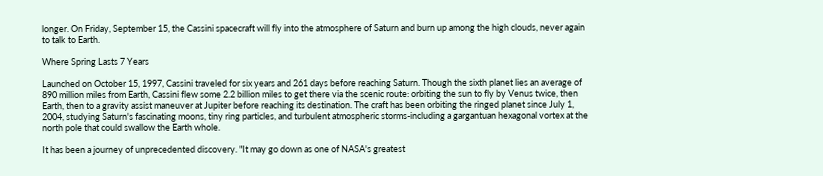longer. On Friday, September 15, the Cassini spacecraft will fly into the atmosphere of Saturn and burn up among the high clouds, never again to talk to Earth.

Where Spring Lasts 7 Years

Launched on October 15, 1997, Cassini traveled for six years and 261 days before reaching Saturn. Though the sixth planet lies an average of 890 million miles from Earth, Cassini flew some 2.2 billion miles to get there via the scenic route: orbiting the sun to fly by Venus twice, then Earth, then to a gravity assist maneuver at Jupiter before reaching its destination. The craft has been orbiting the ringed planet since July 1, 2004, studying Saturn's fascinating moons, tiny ring particles, and turbulent atmospheric storms-including a gargantuan hexagonal vortex at the north pole that could swallow the Earth whole.

It has been a journey of unprecedented discovery. "It may go down as one of NASA's greatest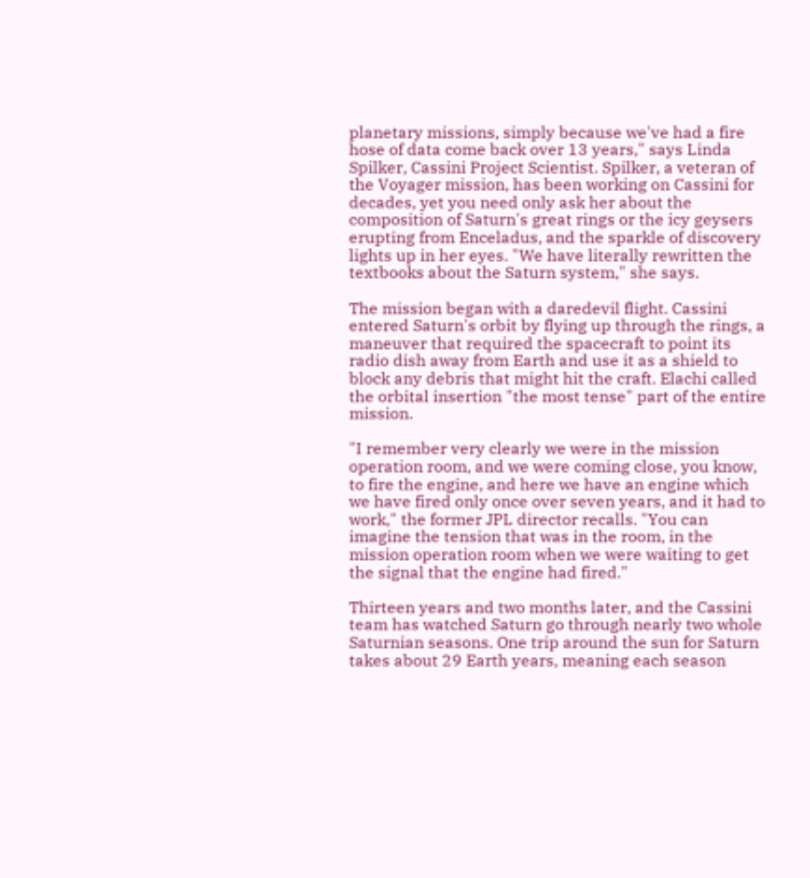planetary missions, simply because we've had a fire hose of data come back over 13 years," says Linda Spilker, Cassini Project Scientist. Spilker, a veteran of the Voyager mission, has been working on Cassini for decades, yet you need only ask her about the composition of Saturn's great rings or the icy geysers erupting from Enceladus, and the sparkle of discovery lights up in her eyes. "We have literally rewritten the textbooks about the Saturn system," she says.

The mission began with a daredevil flight. Cassini entered Saturn's orbit by flying up through the rings, a maneuver that required the spacecraft to point its radio dish away from Earth and use it as a shield to block any debris that might hit the craft. Elachi called the orbital insertion "the most tense" part of the entire mission.

"I remember very clearly we were in the mission operation room, and we were coming close, you know, to fire the engine, and here we have an engine which we have fired only once over seven years, and it had to work," the former JPL director recalls. "You can imagine the tension that was in the room, in the mission operation room when we were waiting to get the signal that the engine had fired."

Thirteen years and two months later, and the Cassini team has watched Saturn go through nearly two whole Saturnian seasons. One trip around the sun for Saturn takes about 29 Earth years, meaning each season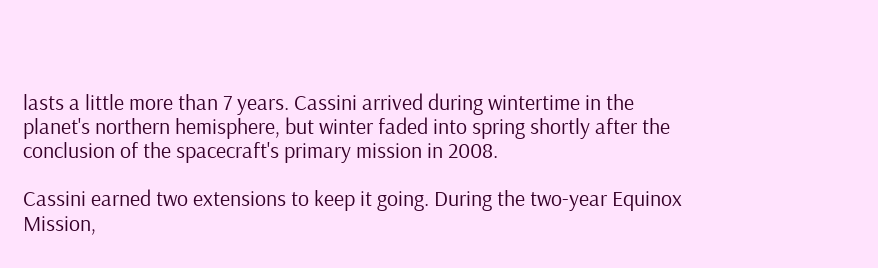lasts a little more than 7 years. Cassini arrived during wintertime in the planet's northern hemisphere, but winter faded into spring shortly after the conclusion of the spacecraft's primary mission in 2008.

Cassini earned two extensions to keep it going. During the two-year Equinox Mission,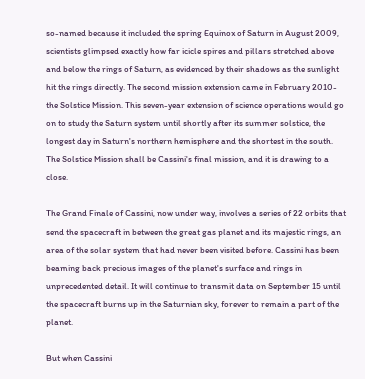so-named because it included the spring Equinox of Saturn in August 2009, scientists glimpsed exactly how far icicle spires and pillars stretched above and below the rings of Saturn, as evidenced by their shadows as the sunlight hit the rings directly. The second mission extension came in February 2010-the Solstice Mission. This seven-year extension of science operations would go on to study the Saturn system until shortly after its summer solstice, the longest day in Saturn's northern hemisphere and the shortest in the south. The Solstice Mission shall be Cassini's final mission, and it is drawing to a close.

The Grand Finale of Cassini, now under way, involves a series of 22 orbits that send the spacecraft in between the great gas planet and its majestic rings, an area of the solar system that had never been visited before. Cassini has been beaming back precious images of the planet's surface and rings in unprecedented detail. It will continue to transmit data on September 15 until the spacecraft burns up in the Saturnian sky, forever to remain a part of the planet.

But when Cassini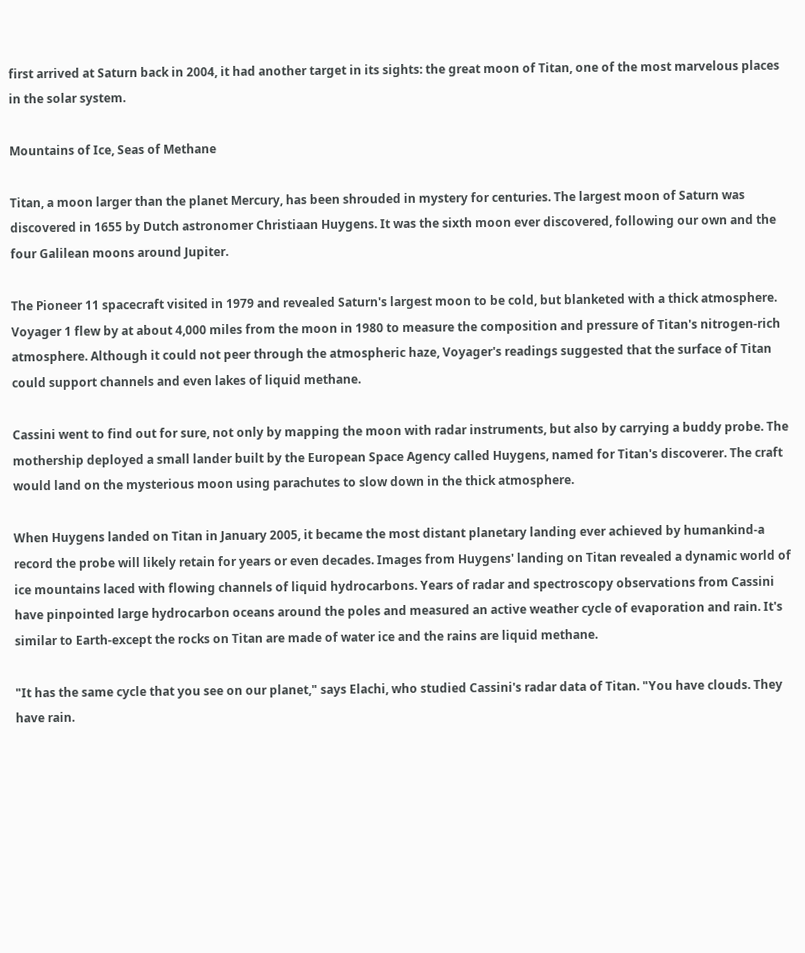first arrived at Saturn back in 2004, it had another target in its sights: the great moon of Titan, one of the most marvelous places in the solar system.

Mountains of Ice, Seas of Methane

Titan, a moon larger than the planet Mercury, has been shrouded in mystery for centuries. The largest moon of Saturn was discovered in 1655 by Dutch astronomer Christiaan Huygens. It was the sixth moon ever discovered, following our own and the four Galilean moons around Jupiter.

The Pioneer 11 spacecraft visited in 1979 and revealed Saturn's largest moon to be cold, but blanketed with a thick atmosphere. Voyager 1 flew by at about 4,000 miles from the moon in 1980 to measure the composition and pressure of Titan's nitrogen-rich atmosphere. Although it could not peer through the atmospheric haze, Voyager's readings suggested that the surface of Titan could support channels and even lakes of liquid methane.

Cassini went to find out for sure, not only by mapping the moon with radar instruments, but also by carrying a buddy probe. The mothership deployed a small lander built by the European Space Agency called Huygens, named for Titan's discoverer. The craft would land on the mysterious moon using parachutes to slow down in the thick atmosphere.

When Huygens landed on Titan in January 2005, it became the most distant planetary landing ever achieved by humankind-a record the probe will likely retain for years or even decades. Images from Huygens' landing on Titan revealed a dynamic world of ice mountains laced with flowing channels of liquid hydrocarbons. Years of radar and spectroscopy observations from Cassini have pinpointed large hydrocarbon oceans around the poles and measured an active weather cycle of evaporation and rain. It's similar to Earth-except the rocks on Titan are made of water ice and the rains are liquid methane.

"It has the same cycle that you see on our planet," says Elachi, who studied Cassini's radar data of Titan. "You have clouds. They have rain.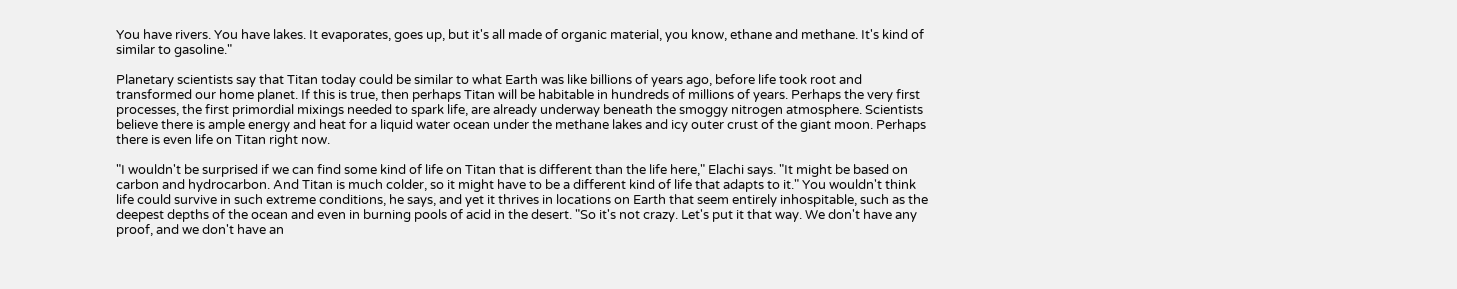You have rivers. You have lakes. It evaporates, goes up, but it's all made of organic material, you know, ethane and methane. It's kind of similar to gasoline."

Planetary scientists say that Titan today could be similar to what Earth was like billions of years ago, before life took root and transformed our home planet. If this is true, then perhaps Titan will be habitable in hundreds of millions of years. Perhaps the very first processes, the first primordial mixings needed to spark life, are already underway beneath the smoggy nitrogen atmosphere. Scientists believe there is ample energy and heat for a liquid water ocean under the methane lakes and icy outer crust of the giant moon. Perhaps there is even life on Titan right now.

"I wouldn't be surprised if we can find some kind of life on Titan that is different than the life here," Elachi says. "It might be based on carbon and hydrocarbon. And Titan is much colder, so it might have to be a different kind of life that adapts to it." You wouldn't think life could survive in such extreme conditions, he says, and yet it thrives in locations on Earth that seem entirely inhospitable, such as the deepest depths of the ocean and even in burning pools of acid in the desert. "So it's not crazy. Let's put it that way. We don't have any proof, and we don't have an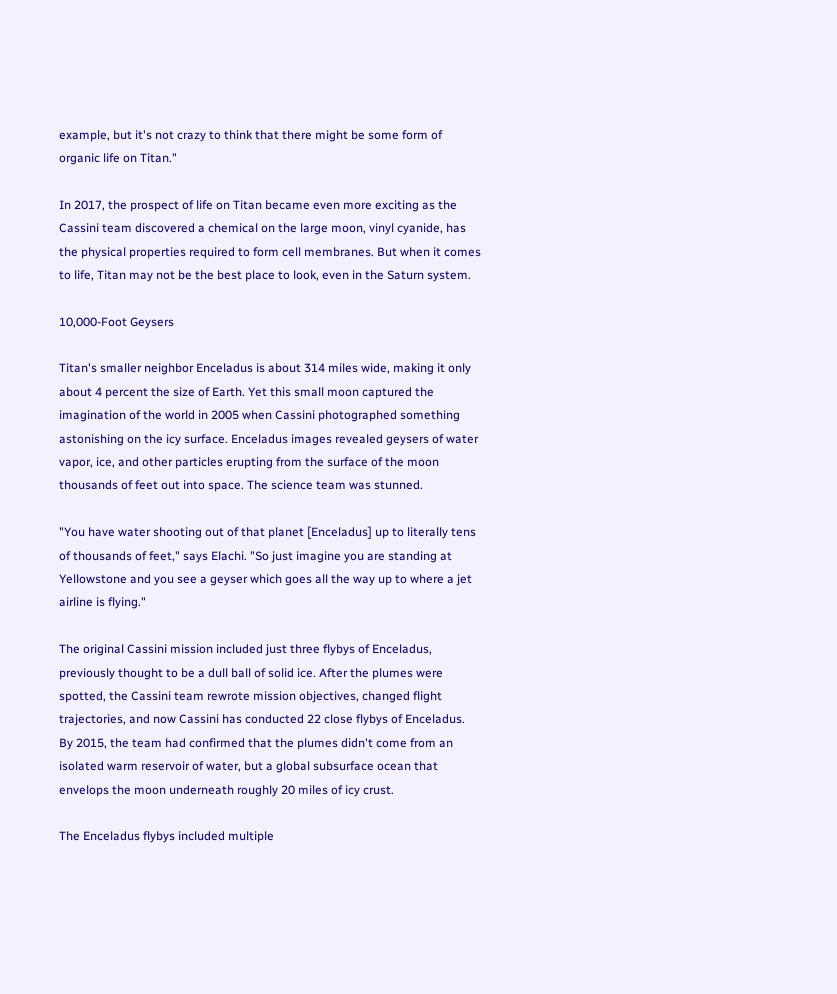example, but it's not crazy to think that there might be some form of organic life on Titan."

In 2017, the prospect of life on Titan became even more exciting as the Cassini team discovered a chemical on the large moon, vinyl cyanide, has the physical properties required to form cell membranes. But when it comes to life, Titan may not be the best place to look, even in the Saturn system.

10,000-Foot Geysers

Titan's smaller neighbor Enceladus is about 314 miles wide, making it only about 4 percent the size of Earth. Yet this small moon captured the imagination of the world in 2005 when Cassini photographed something astonishing on the icy surface. Enceladus images revealed geysers of water vapor, ice, and other particles erupting from the surface of the moon thousands of feet out into space. The science team was stunned.

"You have water shooting out of that planet [Enceladus] up to literally tens of thousands of feet," says Elachi. "So just imagine you are standing at Yellowstone and you see a geyser which goes all the way up to where a jet airline is flying."

The original Cassini mission included just three flybys of Enceladus, previously thought to be a dull ball of solid ice. After the plumes were spotted, the Cassini team rewrote mission objectives, changed flight trajectories, and now Cassini has conducted 22 close flybys of Enceladus. By 2015, the team had confirmed that the plumes didn't come from an isolated warm reservoir of water, but a global subsurface ocean that envelops the moon underneath roughly 20 miles of icy crust.

The Enceladus flybys included multiple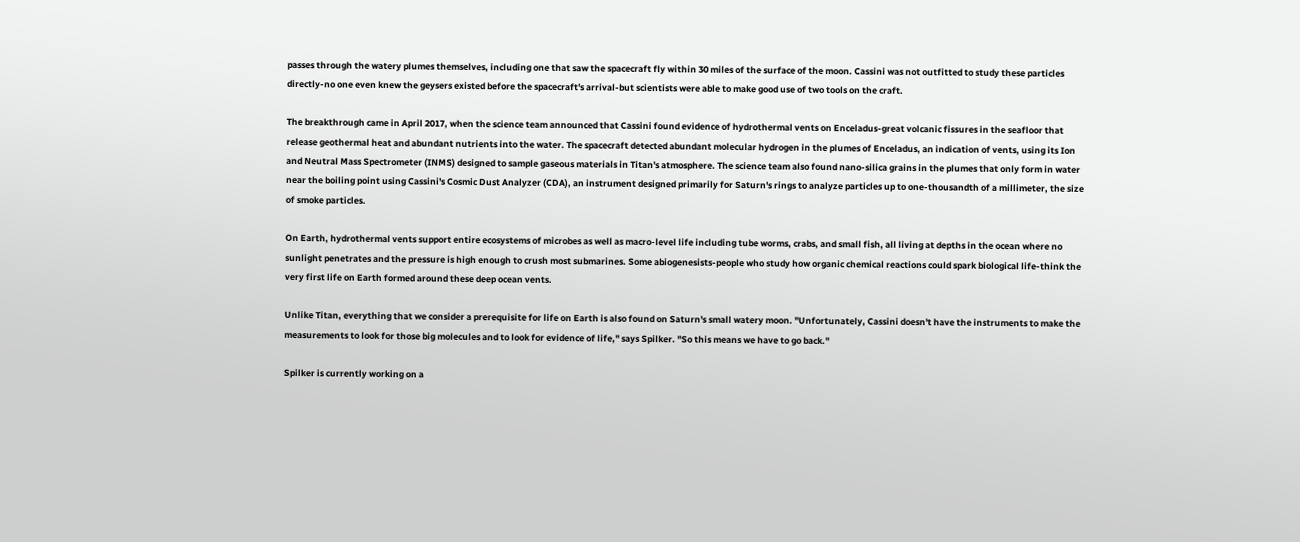passes through the watery plumes themselves, including one that saw the spacecraft fly within 30 miles of the surface of the moon. Cassini was not outfitted to study these particles directly-no one even knew the geysers existed before the spacecraft's arrival-but scientists were able to make good use of two tools on the craft.

The breakthrough came in April 2017, when the science team announced that Cassini found evidence of hydrothermal vents on Enceladus-great volcanic fissures in the seafloor that release geothermal heat and abundant nutrients into the water. The spacecraft detected abundant molecular hydrogen in the plumes of Enceladus, an indication of vents, using its Ion and Neutral Mass Spectrometer (INMS) designed to sample gaseous materials in Titan's atmosphere. The science team also found nano-silica grains in the plumes that only form in water near the boiling point using Cassini's Cosmic Dust Analyzer (CDA), an instrument designed primarily for Saturn's rings to analyze particles up to one-thousandth of a millimeter, the size of smoke particles.

On Earth, hydrothermal vents support entire ecosystems of microbes as well as macro-level life including tube worms, crabs, and small fish, all living at depths in the ocean where no sunlight penetrates and the pressure is high enough to crush most submarines. Some abiogenesists-people who study how organic chemical reactions could spark biological life-think the very first life on Earth formed around these deep ocean vents.

Unlike Titan, everything that we consider a prerequisite for life on Earth is also found on Saturn's small watery moon. "Unfortunately, Cassini doesn't have the instruments to make the measurements to look for those big molecules and to look for evidence of life," says Spilker. "So this means we have to go back."

Spilker is currently working on a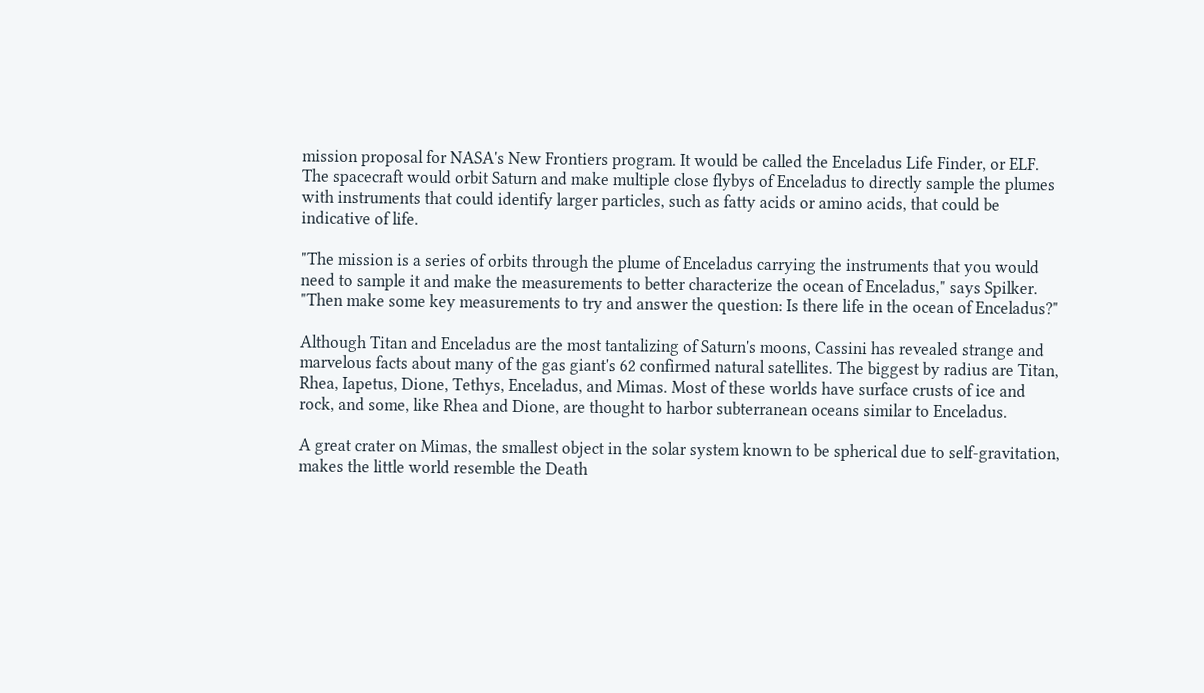mission proposal for NASA's New Frontiers program. It would be called the Enceladus Life Finder, or ELF. The spacecraft would orbit Saturn and make multiple close flybys of Enceladus to directly sample the plumes with instruments that could identify larger particles, such as fatty acids or amino acids, that could be indicative of life.

"The mission is a series of orbits through the plume of Enceladus carrying the instruments that you would need to sample it and make the measurements to better characterize the ocean of Enceladus," says Spilker. "Then make some key measurements to try and answer the question: Is there life in the ocean of Enceladus?"

Although Titan and Enceladus are the most tantalizing of Saturn's moons, Cassini has revealed strange and marvelous facts about many of the gas giant's 62 confirmed natural satellites. The biggest by radius are Titan, Rhea, Iapetus, Dione, Tethys, Enceladus, and Mimas. Most of these worlds have surface crusts of ice and rock, and some, like Rhea and Dione, are thought to harbor subterranean oceans similar to Enceladus.

A great crater on Mimas, the smallest object in the solar system known to be spherical due to self-gravitation, makes the little world resemble the Death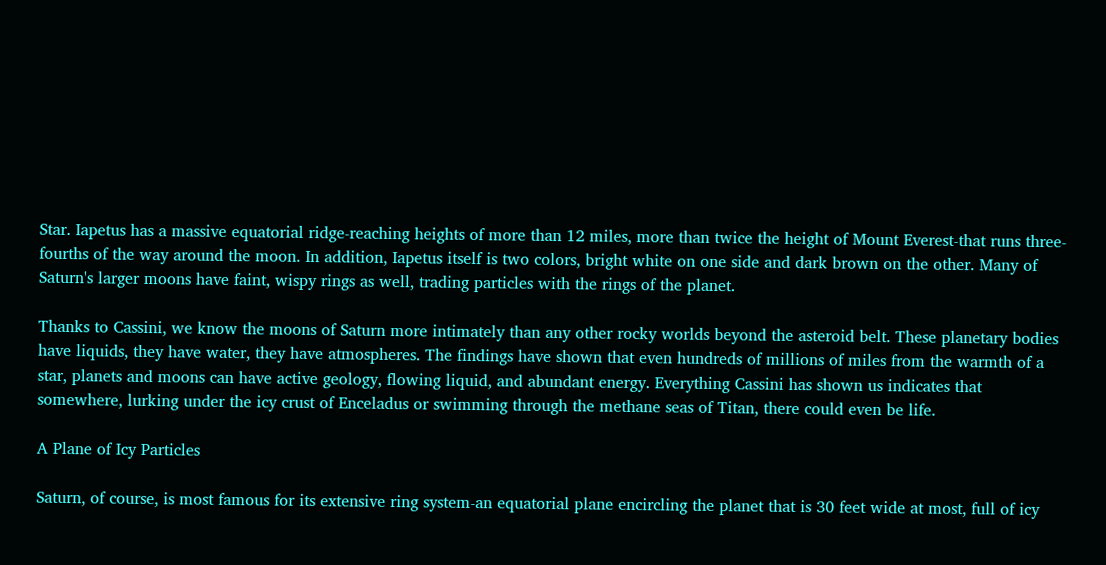Star. Iapetus has a massive equatorial ridge-reaching heights of more than 12 miles, more than twice the height of Mount Everest-that runs three-fourths of the way around the moon. In addition, Iapetus itself is two colors, bright white on one side and dark brown on the other. Many of Saturn's larger moons have faint, wispy rings as well, trading particles with the rings of the planet.

Thanks to Cassini, we know the moons of Saturn more intimately than any other rocky worlds beyond the asteroid belt. These planetary bodies have liquids, they have water, they have atmospheres. The findings have shown that even hundreds of millions of miles from the warmth of a star, planets and moons can have active geology, flowing liquid, and abundant energy. Everything Cassini has shown us indicates that somewhere, lurking under the icy crust of Enceladus or swimming through the methane seas of Titan, there could even be life.

A Plane of Icy Particles

Saturn, of course, is most famous for its extensive ring system-an equatorial plane encircling the planet that is 30 feet wide at most, full of icy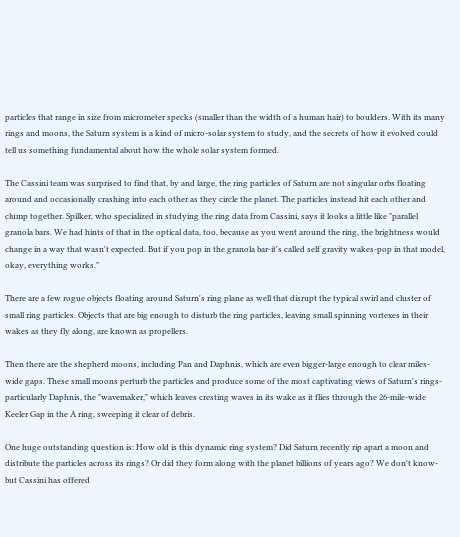particles that range in size from micrometer specks (smaller than the width of a human hair) to boulders. With its many rings and moons, the Saturn system is a kind of micro-solar system to study, and the secrets of how it evolved could tell us something fundamental about how the whole solar system formed.

The Cassini team was surprised to find that, by and large, the ring particles of Saturn are not singular orbs floating around and occasionally crashing into each other as they circle the planet. The particles instead hit each other and clump together. Spilker, who specialized in studying the ring data from Cassini, says it looks a little like "parallel granola bars. We had hints of that in the optical data, too, because as you went around the ring, the brightness would change in a way that wasn't expected. But if you pop in the granola bar-it's called self gravity wakes-pop in that model, okay, everything works."

There are a few rogue objects floating around Saturn's ring plane as well that disrupt the typical swirl and cluster of small ring particles. Objects that are big enough to disturb the ring particles, leaving small spinning vortexes in their wakes as they fly along, are known as propellers.

Then there are the shepherd moons, including Pan and Daphnis, which are even bigger-large enough to clear miles-wide gaps. These small moons perturb the particles and produce some of the most captivating views of Saturn's rings-particularly Daphnis, the "wavemaker," which leaves cresting waves in its wake as it flies through the 26-mile-wide Keeler Gap in the A ring, sweeping it clear of debris.

One huge outstanding question is: How old is this dynamic ring system? Did Saturn recently rip apart a moon and distribute the particles across its rings? Or did they form along with the planet billions of years ago? We don't know-but Cassini has offered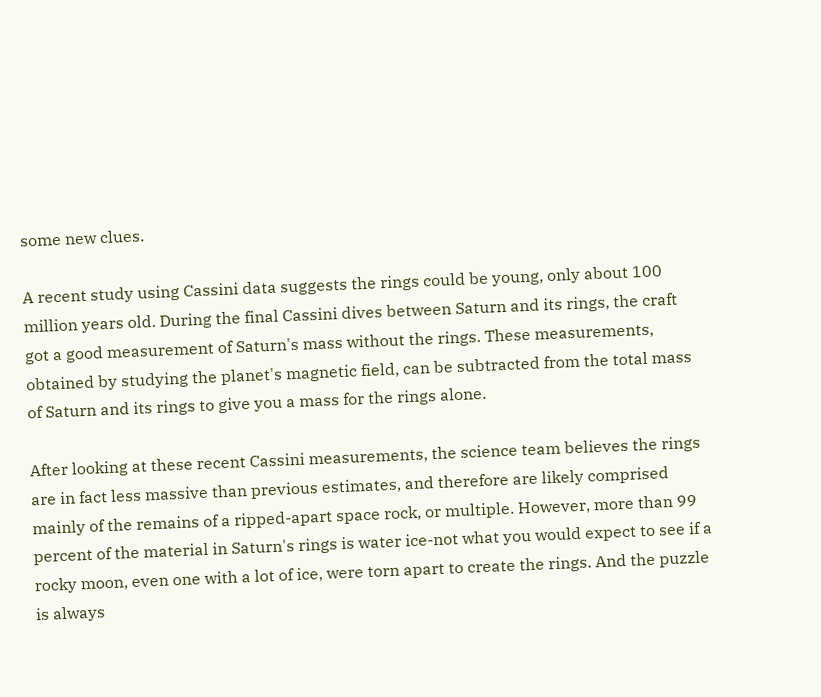some new clues.

A recent study using Cassini data suggests the rings could be young, only about 100 million years old. During the final Cassini dives between Saturn and its rings, the craft got a good measurement of Saturn's mass without the rings. These measurements, obtained by studying the planet's magnetic field, can be subtracted from the total mass of Saturn and its rings to give you a mass for the rings alone.

After looking at these recent Cassini measurements, the science team believes the rings are in fact less massive than previous estimates, and therefore are likely comprised mainly of the remains of a ripped-apart space rock, or multiple. However, more than 99 percent of the material in Saturn's rings is water ice-not what you would expect to see if a rocky moon, even one with a lot of ice, were torn apart to create the rings. And the puzzle is always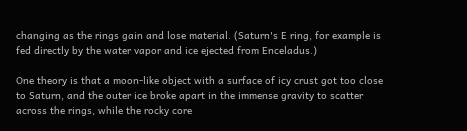changing as the rings gain and lose material. (Saturn's E ring, for example is fed directly by the water vapor and ice ejected from Enceladus.)

One theory is that a moon-like object with a surface of icy crust got too close to Saturn, and the outer ice broke apart in the immense gravity to scatter across the rings, while the rocky core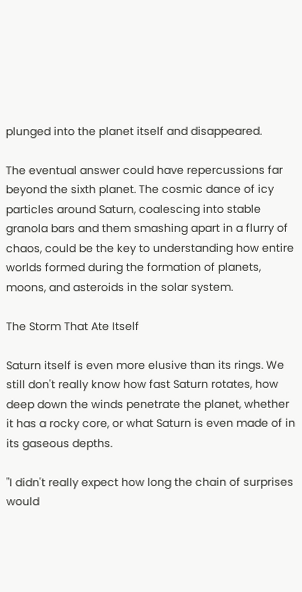plunged into the planet itself and disappeared.

The eventual answer could have repercussions far beyond the sixth planet. The cosmic dance of icy particles around Saturn, coalescing into stable granola bars and them smashing apart in a flurry of chaos, could be the key to understanding how entire worlds formed during the formation of planets, moons, and asteroids in the solar system.

The Storm That Ate Itself

Saturn itself is even more elusive than its rings. We still don't really know how fast Saturn rotates, how deep down the winds penetrate the planet, whether it has a rocky core, or what Saturn is even made of in its gaseous depths.

"I didn't really expect how long the chain of surprises would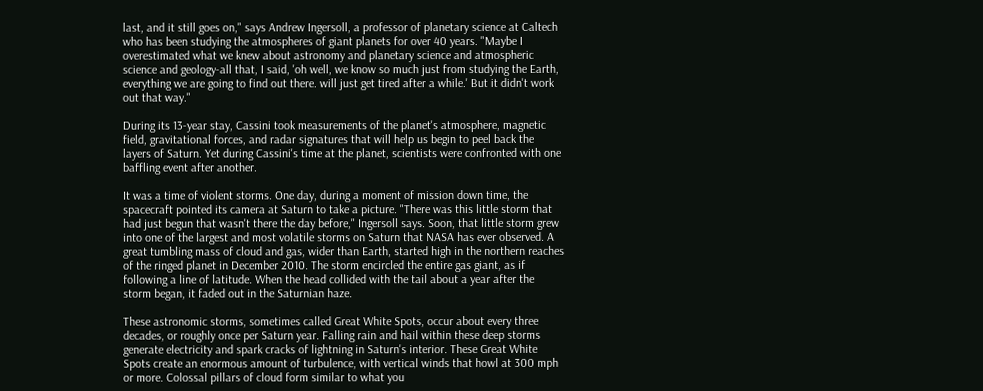last, and it still goes on," says Andrew Ingersoll, a professor of planetary science at Caltech who has been studying the atmospheres of giant planets for over 40 years. "Maybe I overestimated what we knew about astronomy and planetary science and atmospheric science and geology-all that, I said, 'oh well, we know so much just from studying the Earth, everything we are going to find out there. will just get tired after a while.' But it didn't work out that way."

During its 13-year stay, Cassini took measurements of the planet's atmosphere, magnetic field, gravitational forces, and radar signatures that will help us begin to peel back the layers of Saturn. Yet during Cassini's time at the planet, scientists were confronted with one baffling event after another.

It was a time of violent storms. One day, during a moment of mission down time, the spacecraft pointed its camera at Saturn to take a picture. "There was this little storm that had just begun that wasn't there the day before," Ingersoll says. Soon, that little storm grew into one of the largest and most volatile storms on Saturn that NASA has ever observed. A great tumbling mass of cloud and gas, wider than Earth, started high in the northern reaches of the ringed planet in December 2010. The storm encircled the entire gas giant, as if following a line of latitude. When the head collided with the tail about a year after the storm began, it faded out in the Saturnian haze.

These astronomic storms, sometimes called Great White Spots, occur about every three decades, or roughly once per Saturn year. Falling rain and hail within these deep storms generate electricity and spark cracks of lightning in Saturn's interior. These Great White Spots create an enormous amount of turbulence, with vertical winds that howl at 300 mph or more. Colossal pillars of cloud form similar to what you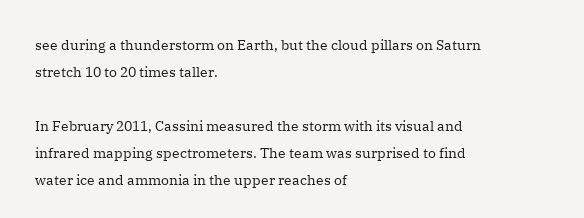see during a thunderstorm on Earth, but the cloud pillars on Saturn stretch 10 to 20 times taller.

In February 2011, Cassini measured the storm with its visual and infrared mapping spectrometers. The team was surprised to find water ice and ammonia in the upper reaches of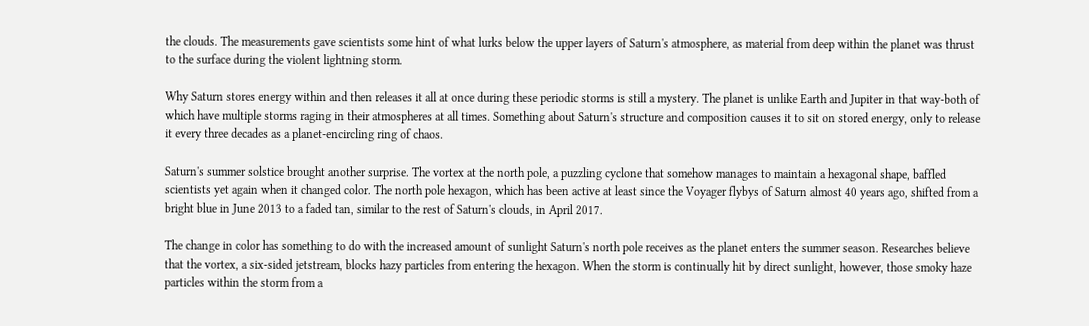the clouds. The measurements gave scientists some hint of what lurks below the upper layers of Saturn's atmosphere, as material from deep within the planet was thrust to the surface during the violent lightning storm.

Why Saturn stores energy within and then releases it all at once during these periodic storms is still a mystery. The planet is unlike Earth and Jupiter in that way-both of which have multiple storms raging in their atmospheres at all times. Something about Saturn's structure and composition causes it to sit on stored energy, only to release it every three decades as a planet-encircling ring of chaos.

Saturn's summer solstice brought another surprise. The vortex at the north pole, a puzzling cyclone that somehow manages to maintain a hexagonal shape, baffled scientists yet again when it changed color. The north pole hexagon, which has been active at least since the Voyager flybys of Saturn almost 40 years ago, shifted from a bright blue in June 2013 to a faded tan, similar to the rest of Saturn's clouds, in April 2017.

The change in color has something to do with the increased amount of sunlight Saturn's north pole receives as the planet enters the summer season. Researches believe that the vortex, a six-sided jetstream, blocks hazy particles from entering the hexagon. When the storm is continually hit by direct sunlight, however, those smoky haze particles within the storm from a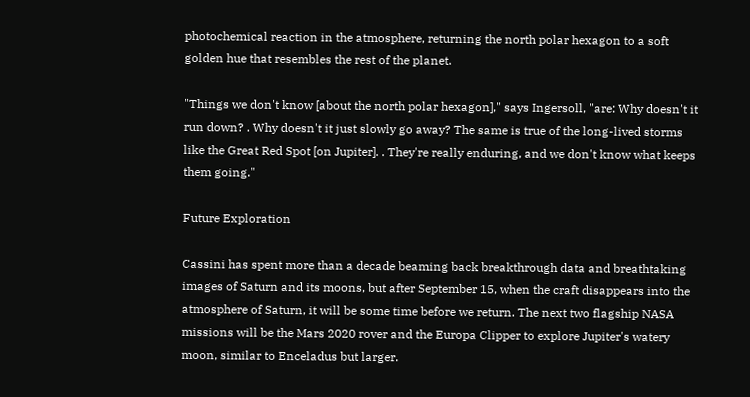photochemical reaction in the atmosphere, returning the north polar hexagon to a soft golden hue that resembles the rest of the planet.

"Things we don't know [about the north polar hexagon]," says Ingersoll, "are: Why doesn't it run down? . Why doesn't it just slowly go away? The same is true of the long-lived storms like the Great Red Spot [on Jupiter]. . They're really enduring, and we don't know what keeps them going."

Future Exploration

Cassini has spent more than a decade beaming back breakthrough data and breathtaking images of Saturn and its moons, but after September 15, when the craft disappears into the atmosphere of Saturn, it will be some time before we return. The next two flagship NASA missions will be the Mars 2020 rover and the Europa Clipper to explore Jupiter's watery moon, similar to Enceladus but larger.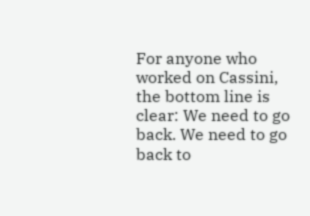For anyone who worked on Cassini, the bottom line is clear: We need to go back. We need to go back to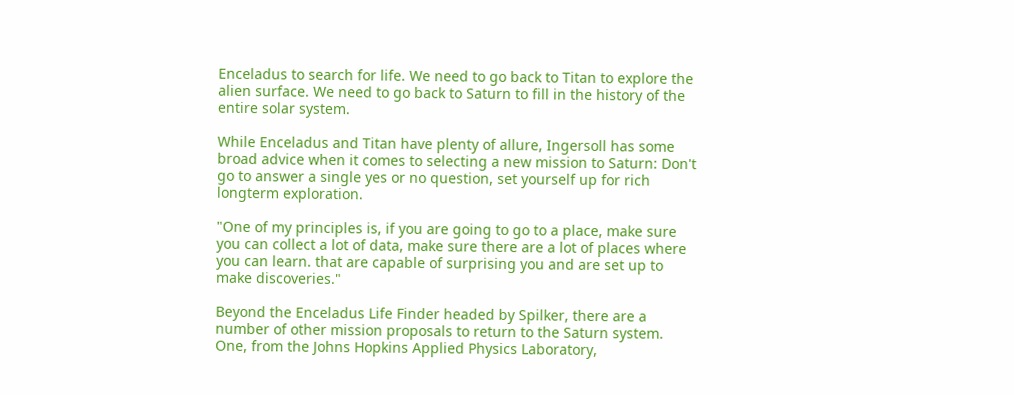Enceladus to search for life. We need to go back to Titan to explore the alien surface. We need to go back to Saturn to fill in the history of the entire solar system.

While Enceladus and Titan have plenty of allure, Ingersoll has some broad advice when it comes to selecting a new mission to Saturn: Don't go to answer a single yes or no question, set yourself up for rich longterm exploration.

"One of my principles is, if you are going to go to a place, make sure you can collect a lot of data, make sure there are a lot of places where you can learn. that are capable of surprising you and are set up to make discoveries."

Beyond the Enceladus Life Finder headed by Spilker, there are a number of other mission proposals to return to the Saturn system. One, from the Johns Hopkins Applied Physics Laboratory,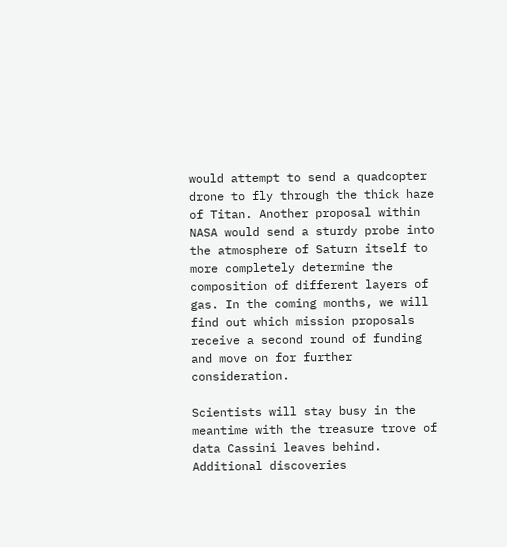would attempt to send a quadcopter drone to fly through the thick haze of Titan. Another proposal within NASA would send a sturdy probe into the atmosphere of Saturn itself to more completely determine the composition of different layers of gas. In the coming months, we will find out which mission proposals receive a second round of funding and move on for further consideration.

Scientists will stay busy in the meantime with the treasure trove of data Cassini leaves behind. Additional discoveries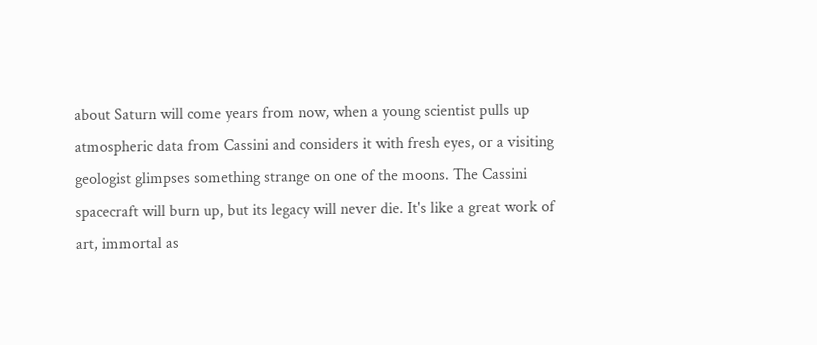about Saturn will come years from now, when a young scientist pulls up atmospheric data from Cassini and considers it with fresh eyes, or a visiting geologist glimpses something strange on one of the moons. The Cassini spacecraft will burn up, but its legacy will never die. It's like a great work of art, immortal as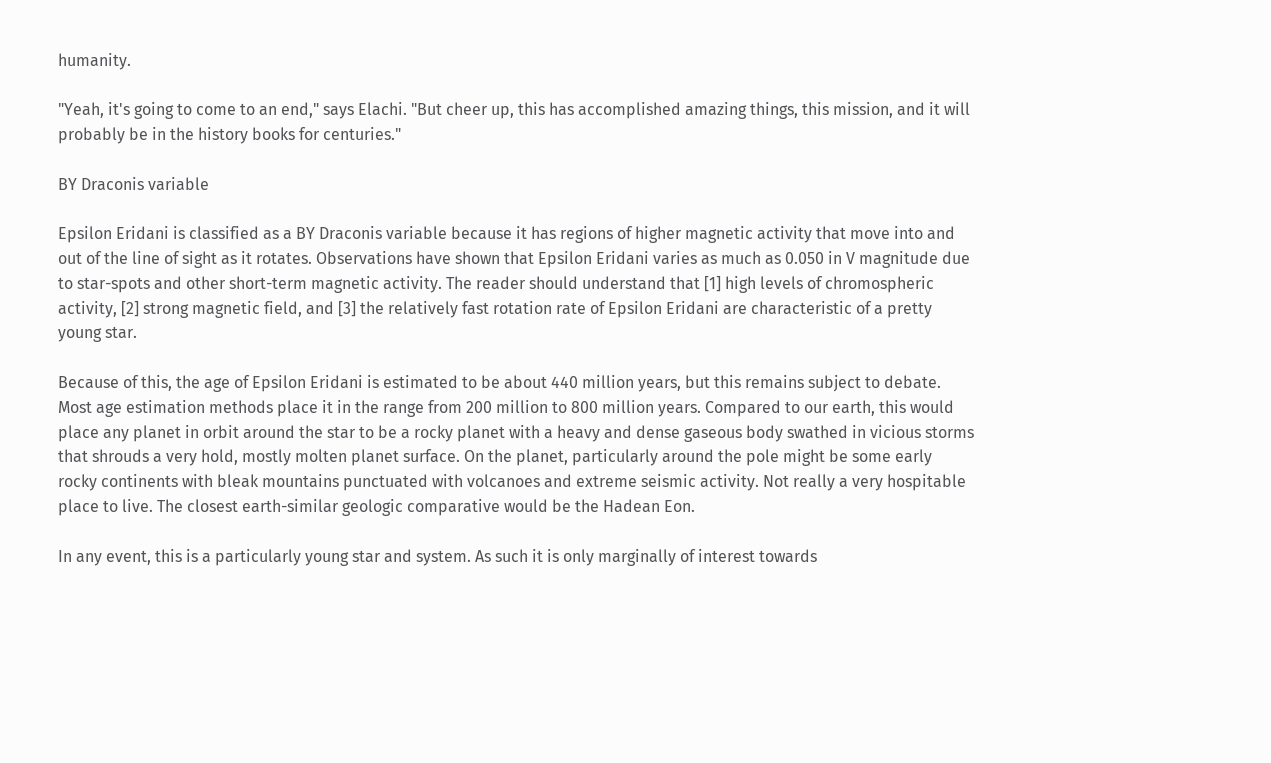humanity.

"Yeah, it's going to come to an end," says Elachi. "But cheer up, this has accomplished amazing things, this mission, and it will probably be in the history books for centuries."

BY Draconis variable

Epsilon Eridani is classified as a BY Draconis variable because it has regions of higher magnetic activity that move into and out of the line of sight as it rotates. Observations have shown that Epsilon Eridani varies as much as 0.050 in V magnitude due to star-spots and other short-term magnetic activity. The reader should understand that [1] high levels of chromospheric activity, [2] strong magnetic field, and [3] the relatively fast rotation rate of Epsilon Eridani are characteristic of a pretty young star.

Because of this, the age of Epsilon Eridani is estimated to be about 440 million years, but this remains subject to debate. Most age estimation methods place it in the range from 200 million to 800 million years. Compared to our earth, this would place any planet in orbit around the star to be a rocky planet with a heavy and dense gaseous body swathed in vicious storms that shrouds a very hold, mostly molten planet surface. On the planet, particularly around the pole might be some early rocky continents with bleak mountains punctuated with volcanoes and extreme seismic activity. Not really a very hospitable place to live. The closest earth-similar geologic comparative would be the Hadean Eon.

In any event, this is a particularly young star and system. As such it is only marginally of interest towards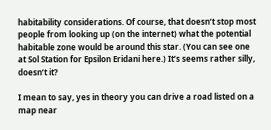habitability considerations. Of course, that doesn’t stop most people from looking up (on the internet) what the potential habitable zone would be around this star. (You can see one at Sol Station for Epsilon Eridani here.) It’s seems rather silly, doesn’t it?

I mean to say, yes in theory you can drive a road listed on a map near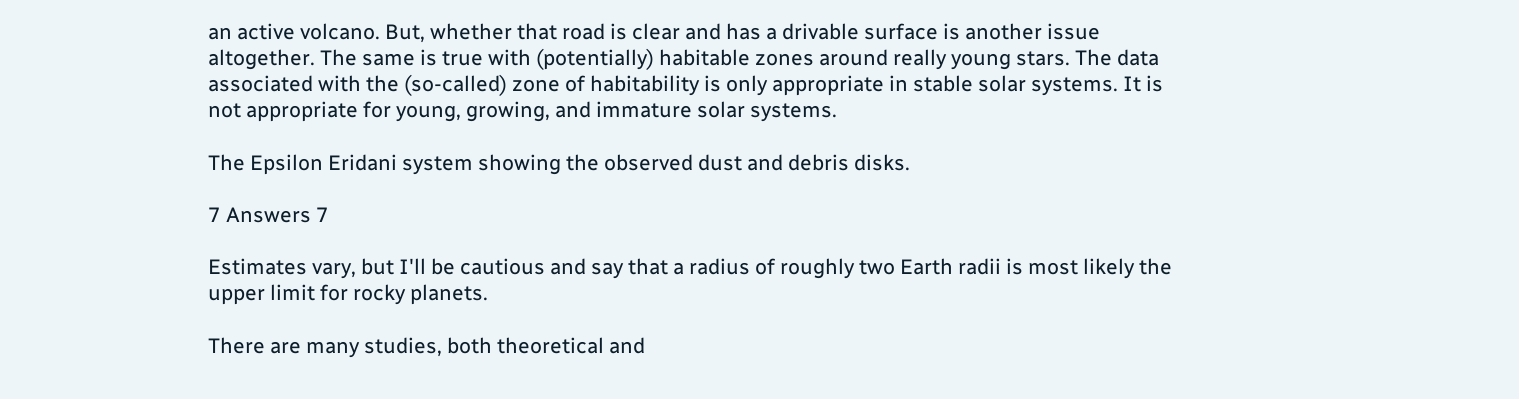an active volcano. But, whether that road is clear and has a drivable surface is another issue altogether. The same is true with (potentially) habitable zones around really young stars. The data associated with the (so-called) zone of habitability is only appropriate in stable solar systems. It is not appropriate for young, growing, and immature solar systems.

The Epsilon Eridani system showing the observed dust and debris disks.

7 Answers 7

Estimates vary, but I'll be cautious and say that a radius of roughly two Earth radii is most likely the upper limit for rocky planets.

There are many studies, both theoretical and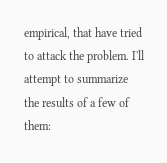empirical, that have tried to attack the problem. I'll attempt to summarize the results of a few of them: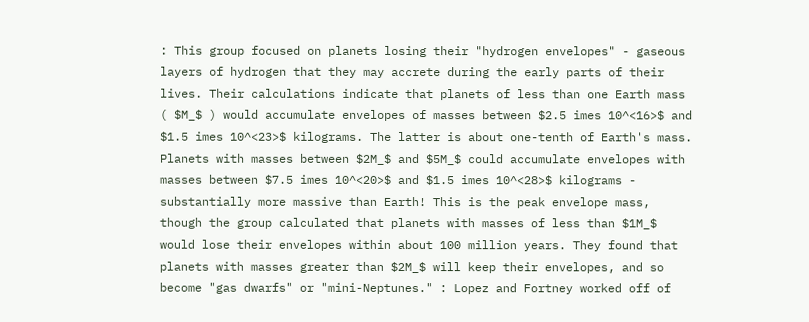: This group focused on planets losing their "hydrogen envelopes" - gaseous layers of hydrogen that they may accrete during the early parts of their lives. Their calculations indicate that planets of less than one Earth mass ( $M_$ ) would accumulate envelopes of masses between $2.5 imes 10^<16>$ and $1.5 imes 10^<23>$ kilograms. The latter is about one-tenth of Earth's mass. Planets with masses between $2M_$ and $5M_$ could accumulate envelopes with masses between $7.5 imes 10^<20>$ and $1.5 imes 10^<28>$ kilograms - substantially more massive than Earth! This is the peak envelope mass, though the group calculated that planets with masses of less than $1M_$ would lose their envelopes within about 100 million years. They found that planets with masses greater than $2M_$ will keep their envelopes, and so become "gas dwarfs" or "mini-Neptunes." : Lopez and Fortney worked off of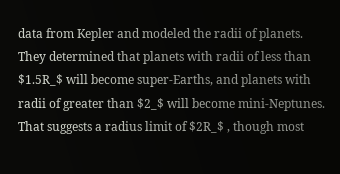data from Kepler and modeled the radii of planets. They determined that planets with radii of less than $1.5R_$ will become super-Earths, and planets with radii of greater than $2_$ will become mini-Neptunes. That suggests a radius limit of $2R_$ , though most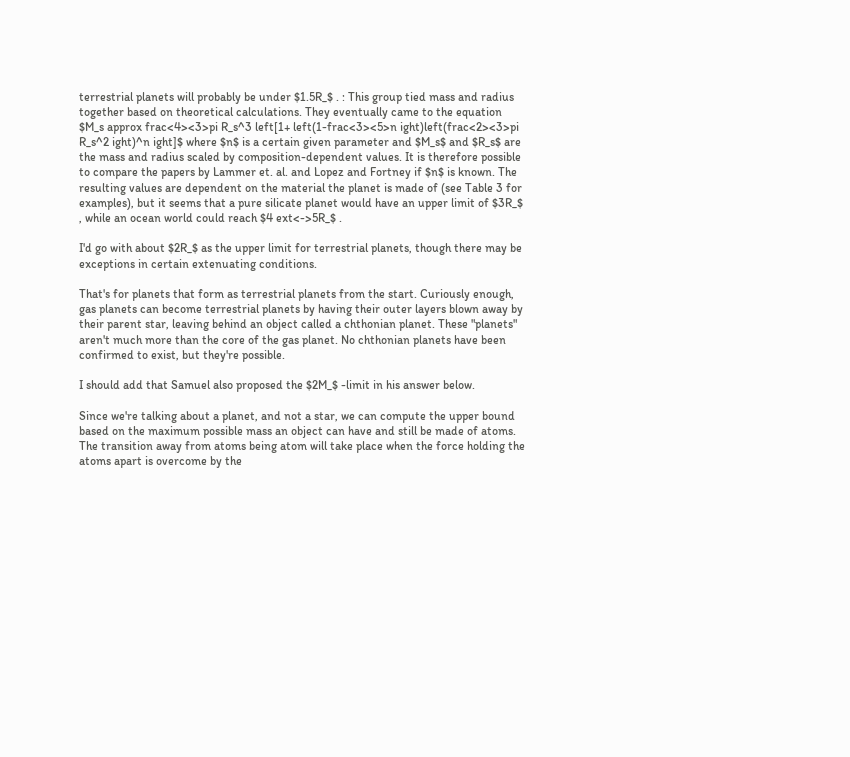terrestrial planets will probably be under $1.5R_$ . : This group tied mass and radius together based on theoretical calculations. They eventually came to the equation $M_s approx frac<4><3>pi R_s^3 left[1+ left(1-frac<3><5>n ight)left(frac<2><3>pi R_s^2 ight)^n ight]$ where $n$ is a certain given parameter and $M_s$ and $R_s$ are the mass and radius scaled by composition-dependent values. It is therefore possible to compare the papers by Lammer et. al. and Lopez and Fortney if $n$ is known. The resulting values are dependent on the material the planet is made of (see Table 3 for examples), but it seems that a pure silicate planet would have an upper limit of $3R_$ , while an ocean world could reach $4 ext<->5R_$ .

I'd go with about $2R_$ as the upper limit for terrestrial planets, though there may be exceptions in certain extenuating conditions.

That's for planets that form as terrestrial planets from the start. Curiously enough, gas planets can become terrestrial planets by having their outer layers blown away by their parent star, leaving behind an object called a chthonian planet. These "planets" aren't much more than the core of the gas planet. No chthonian planets have been confirmed to exist, but they're possible.

I should add that Samuel also proposed the $2M_$ -limit in his answer below.

Since we're talking about a planet, and not a star, we can compute the upper bound based on the maximum possible mass an object can have and still be made of atoms. The transition away from atoms being atom will take place when the force holding the atoms apart is overcome by the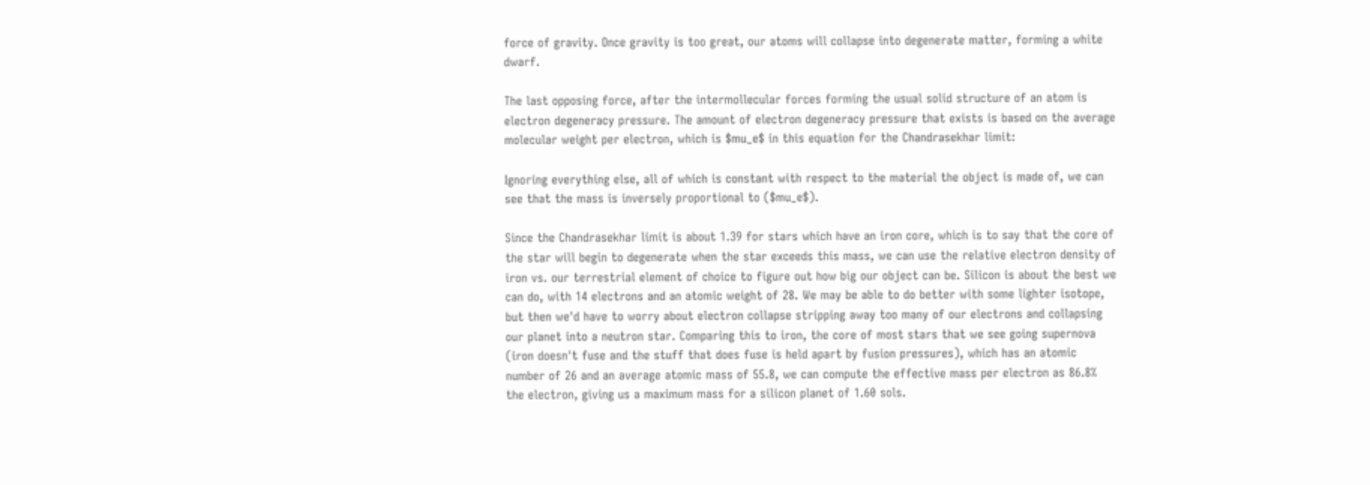force of gravity. Once gravity is too great, our atoms will collapse into degenerate matter, forming a white dwarf.

The last opposing force, after the intermollecular forces forming the usual solid structure of an atom is electron degeneracy pressure. The amount of electron degeneracy pressure that exists is based on the average molecular weight per electron, which is $mu_e$ in this equation for the Chandrasekhar limit:

Ignoring everything else, all of which is constant with respect to the material the object is made of, we can see that the mass is inversely proportional to ($mu_e$).

Since the Chandrasekhar limit is about 1.39 for stars which have an iron core, which is to say that the core of the star will begin to degenerate when the star exceeds this mass, we can use the relative electron density of iron vs. our terrestrial element of choice to figure out how big our object can be. Silicon is about the best we can do, with 14 electrons and an atomic weight of 28. We may be able to do better with some lighter isotope, but then we'd have to worry about electron collapse stripping away too many of our electrons and collapsing our planet into a neutron star. Comparing this to iron, the core of most stars that we see going supernova (iron doesn't fuse and the stuff that does fuse is held apart by fusion pressures), which has an atomic number of 26 and an average atomic mass of 55.8, we can compute the effective mass per electron as 86.8% the electron, giving us a maximum mass for a silicon planet of 1.60 sols.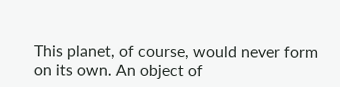This planet, of course, would never form on its own. An object of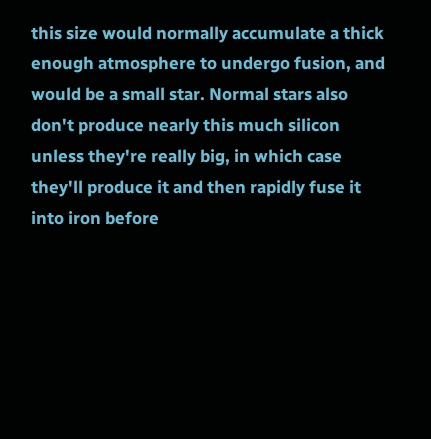this size would normally accumulate a thick enough atmosphere to undergo fusion, and would be a small star. Normal stars also don't produce nearly this much silicon unless they're really big, in which case they'll produce it and then rapidly fuse it into iron before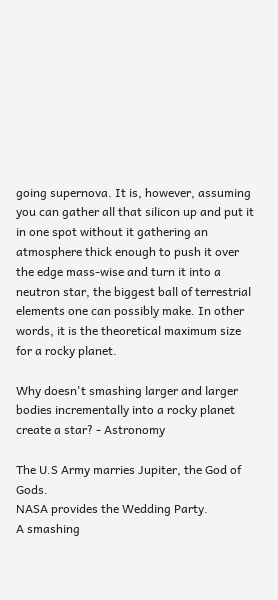going supernova. It is, however, assuming you can gather all that silicon up and put it in one spot without it gathering an atmosphere thick enough to push it over the edge mass-wise and turn it into a neutron star, the biggest ball of terrestrial elements one can possibly make. In other words, it is the theoretical maximum size for a rocky planet.

Why doesn't smashing larger and larger bodies incrementally into a rocky planet create a star? - Astronomy

The U.S Army marries Jupiter, the God of Gods.
NASA provides the Wedding Party.
A smashing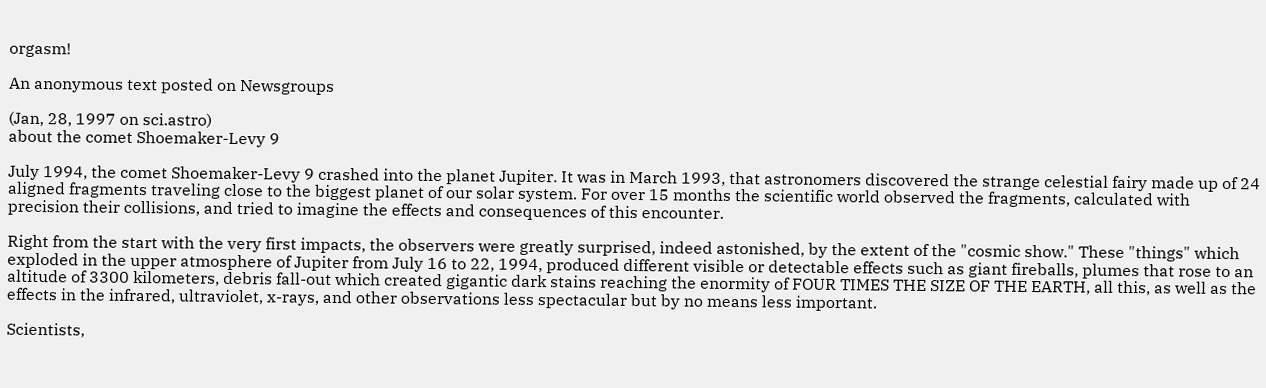orgasm!

An anonymous text posted on Newsgroups

(Jan, 28, 1997 on sci.astro)
about the comet Shoemaker-Levy 9

July 1994, the comet Shoemaker-Levy 9 crashed into the planet Jupiter. It was in March 1993, that astronomers discovered the strange celestial fairy made up of 24 aligned fragments traveling close to the biggest planet of our solar system. For over 15 months the scientific world observed the fragments, calculated with precision their collisions, and tried to imagine the effects and consequences of this encounter.

Right from the start with the very first impacts, the observers were greatly surprised, indeed astonished, by the extent of the "cosmic show." These "things" which exploded in the upper atmosphere of Jupiter from July 16 to 22, 1994, produced different visible or detectable effects such as giant fireballs, plumes that rose to an altitude of 3300 kilometers, debris fall-out which created gigantic dark stains reaching the enormity of FOUR TIMES THE SIZE OF THE EARTH, all this, as well as the effects in the infrared, ultraviolet, x-rays, and other observations less spectacular but by no means less important.

Scientists,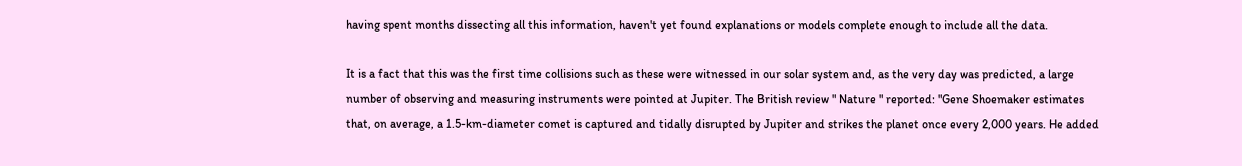having spent months dissecting all this information, haven't yet found explanations or models complete enough to include all the data.

It is a fact that this was the first time collisions such as these were witnessed in our solar system and, as the very day was predicted, a large number of observing and measuring instruments were pointed at Jupiter. The British review " Nature " reported: "Gene Shoemaker estimates that, on average, a 1.5-km-diameter comet is captured and tidally disrupted by Jupiter and strikes the planet once every 2,000 years. He added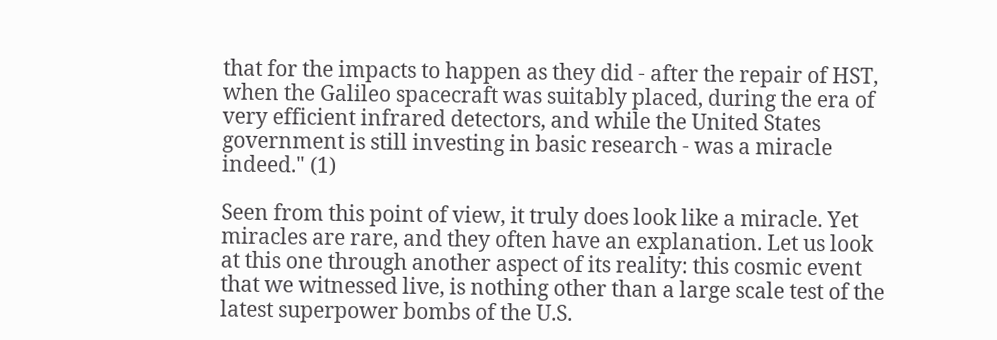that for the impacts to happen as they did - after the repair of HST, when the Galileo spacecraft was suitably placed, during the era of very efficient infrared detectors, and while the United States government is still investing in basic research - was a miracle indeed." (1)

Seen from this point of view, it truly does look like a miracle. Yet miracles are rare, and they often have an explanation. Let us look at this one through another aspect of its reality: this cosmic event that we witnessed live, is nothing other than a large scale test of the latest superpower bombs of the U.S.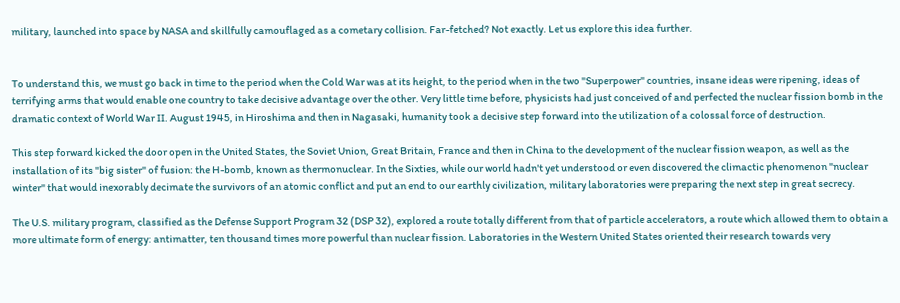military, launched into space by NASA and skillfully camouflaged as a cometary collision. Far-fetched? Not exactly. Let us explore this idea further.


To understand this, we must go back in time to the period when the Cold War was at its height, to the period when in the two "Superpower" countries, insane ideas were ripening, ideas of terrifying arms that would enable one country to take decisive advantage over the other. Very little time before, physicists had just conceived of and perfected the nuclear fission bomb in the dramatic context of World War II. August 1945, in Hiroshima and then in Nagasaki, humanity took a decisive step forward into the utilization of a colossal force of destruction.

This step forward kicked the door open in the United States, the Soviet Union, Great Britain, France and then in China to the development of the nuclear fission weapon, as well as the installation of its "big sister" of fusion: the H-bomb, known as thermonuclear. In the Sixties, while our world hadn't yet understood or even discovered the climactic phenomenon "nuclear winter" that would inexorably decimate the survivors of an atomic conflict and put an end to our earthly civilization, military laboratories were preparing the next step in great secrecy.

The U.S. military program, classified as the Defense Support Program 32 (DSP 32), explored a route totally different from that of particle accelerators, a route which allowed them to obtain a more ultimate form of energy: antimatter, ten thousand times more powerful than nuclear fission. Laboratories in the Western United States oriented their research towards very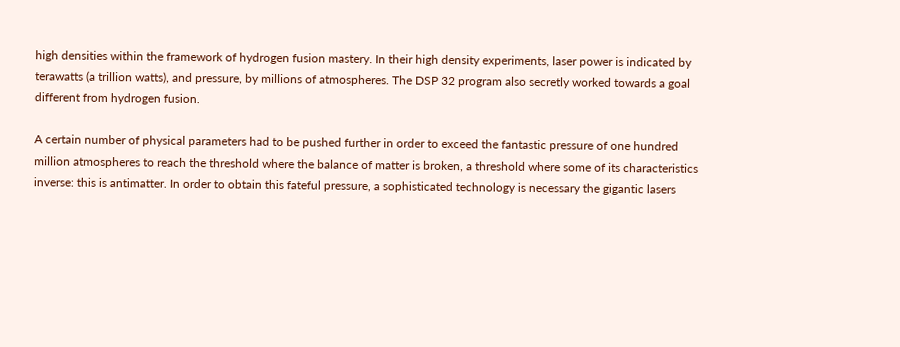high densities within the framework of hydrogen fusion mastery. In their high density experiments, laser power is indicated by terawatts (a trillion watts), and pressure, by millions of atmospheres. The DSP 32 program also secretly worked towards a goal different from hydrogen fusion.

A certain number of physical parameters had to be pushed further in order to exceed the fantastic pressure of one hundred million atmospheres to reach the threshold where the balance of matter is broken, a threshold where some of its characteristics inverse: this is antimatter. In order to obtain this fateful pressure, a sophisticated technology is necessary the gigantic lasers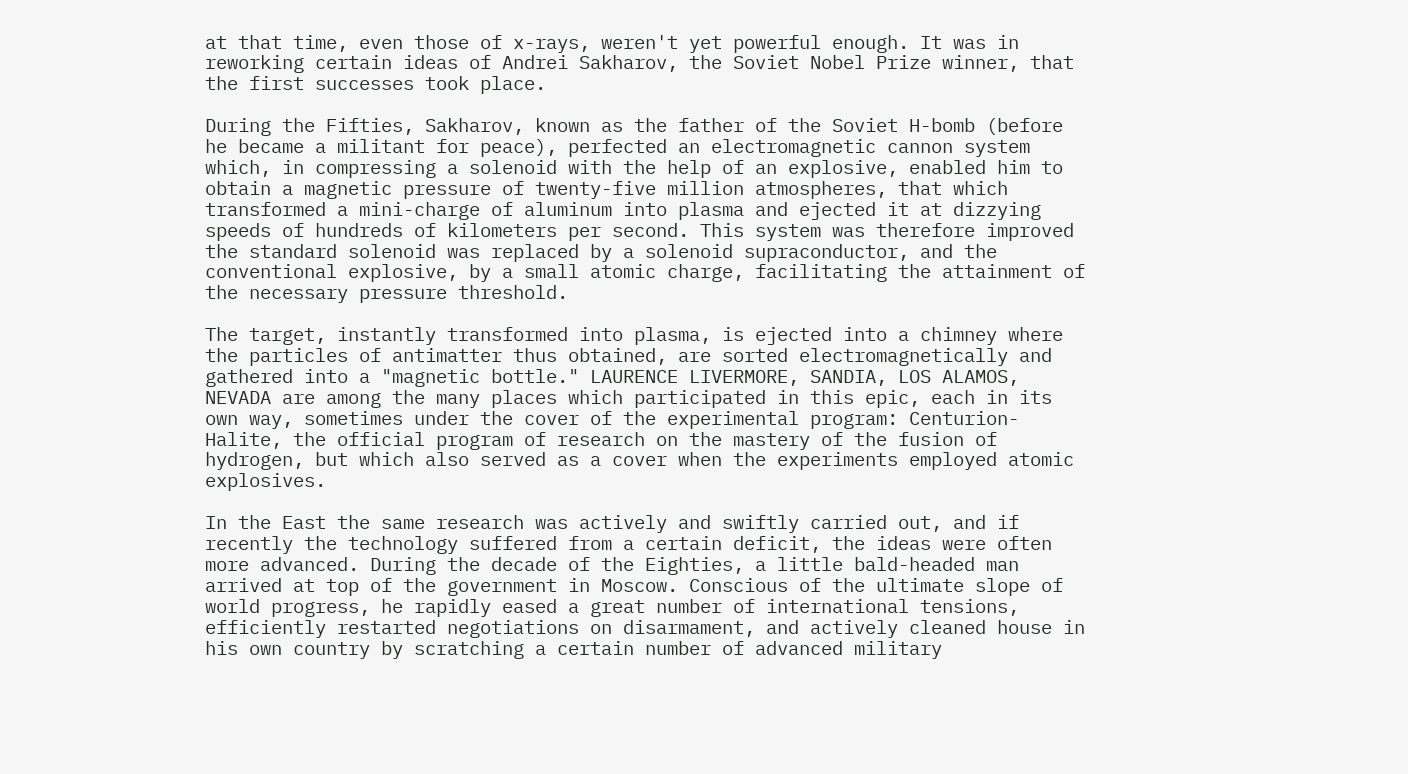at that time, even those of x-rays, weren't yet powerful enough. It was in reworking certain ideas of Andrei Sakharov, the Soviet Nobel Prize winner, that the first successes took place.

During the Fifties, Sakharov, known as the father of the Soviet H-bomb (before he became a militant for peace), perfected an electromagnetic cannon system which, in compressing a solenoid with the help of an explosive, enabled him to obtain a magnetic pressure of twenty-five million atmospheres, that which transformed a mini-charge of aluminum into plasma and ejected it at dizzying speeds of hundreds of kilometers per second. This system was therefore improved the standard solenoid was replaced by a solenoid supraconductor, and the conventional explosive, by a small atomic charge, facilitating the attainment of the necessary pressure threshold.

The target, instantly transformed into plasma, is ejected into a chimney where the particles of antimatter thus obtained, are sorted electromagnetically and gathered into a "magnetic bottle." LAURENCE LIVERMORE, SANDIA, LOS ALAMOS, NEVADA are among the many places which participated in this epic, each in its own way, sometimes under the cover of the experimental program: Centurion-Halite, the official program of research on the mastery of the fusion of hydrogen, but which also served as a cover when the experiments employed atomic explosives.

In the East the same research was actively and swiftly carried out, and if recently the technology suffered from a certain deficit, the ideas were often more advanced. During the decade of the Eighties, a little bald-headed man arrived at top of the government in Moscow. Conscious of the ultimate slope of world progress, he rapidly eased a great number of international tensions, efficiently restarted negotiations on disarmament, and actively cleaned house in his own country by scratching a certain number of advanced military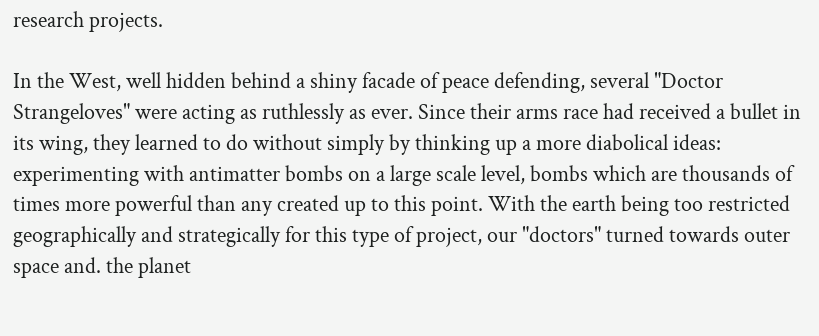research projects.

In the West, well hidden behind a shiny facade of peace defending, several "Doctor Strangeloves" were acting as ruthlessly as ever. Since their arms race had received a bullet in its wing, they learned to do without simply by thinking up a more diabolical ideas: experimenting with antimatter bombs on a large scale level, bombs which are thousands of times more powerful than any created up to this point. With the earth being too restricted geographically and strategically for this type of project, our "doctors" turned towards outer space and. the planet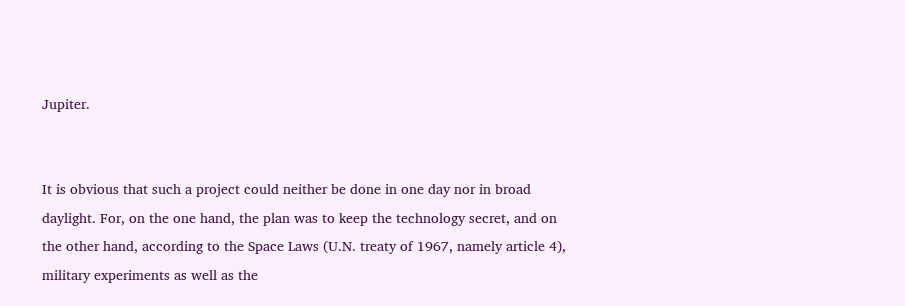Jupiter.


It is obvious that such a project could neither be done in one day nor in broad daylight. For, on the one hand, the plan was to keep the technology secret, and on the other hand, according to the Space Laws (U.N. treaty of 1967, namely article 4), military experiments as well as the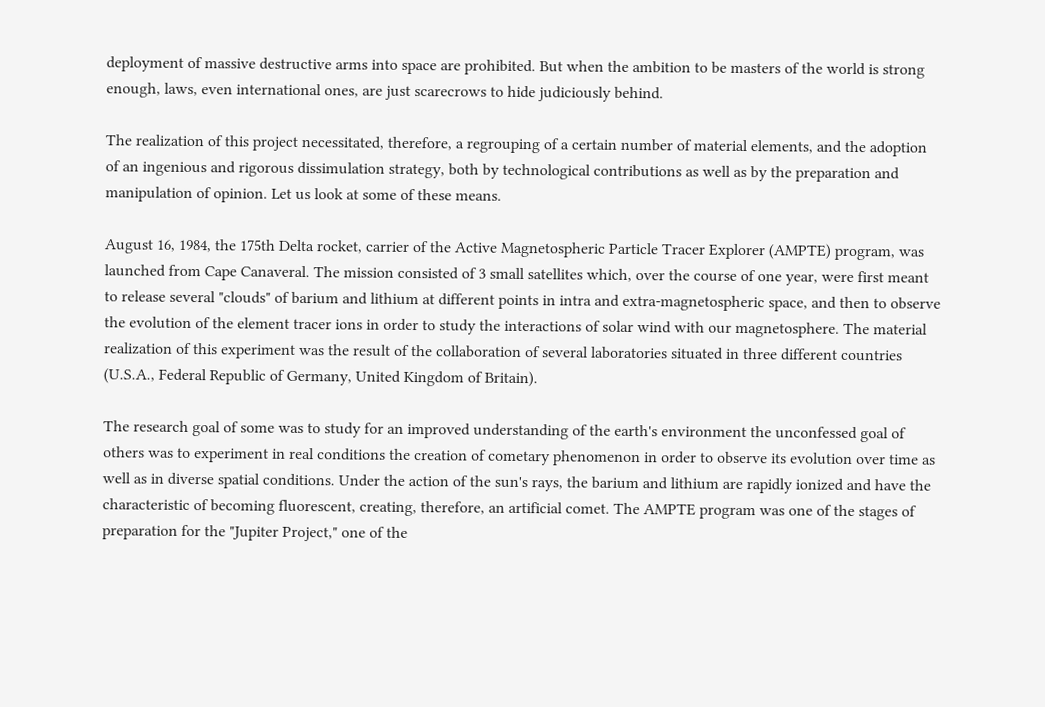deployment of massive destructive arms into space are prohibited. But when the ambition to be masters of the world is strong enough, laws, even international ones, are just scarecrows to hide judiciously behind.

The realization of this project necessitated, therefore, a regrouping of a certain number of material elements, and the adoption of an ingenious and rigorous dissimulation strategy, both by technological contributions as well as by the preparation and manipulation of opinion. Let us look at some of these means.

August 16, 1984, the 175th Delta rocket, carrier of the Active Magnetospheric Particle Tracer Explorer (AMPTE) program, was launched from Cape Canaveral. The mission consisted of 3 small satellites which, over the course of one year, were first meant to release several "clouds" of barium and lithium at different points in intra and extra-magnetospheric space, and then to observe the evolution of the element tracer ions in order to study the interactions of solar wind with our magnetosphere. The material realization of this experiment was the result of the collaboration of several laboratories situated in three different countries (U.S.A., Federal Republic of Germany, United Kingdom of Britain).

The research goal of some was to study for an improved understanding of the earth's environment the unconfessed goal of others was to experiment in real conditions the creation of cometary phenomenon in order to observe its evolution over time as well as in diverse spatial conditions. Under the action of the sun's rays, the barium and lithium are rapidly ionized and have the characteristic of becoming fluorescent, creating, therefore, an artificial comet. The AMPTE program was one of the stages of preparation for the "Jupiter Project," one of the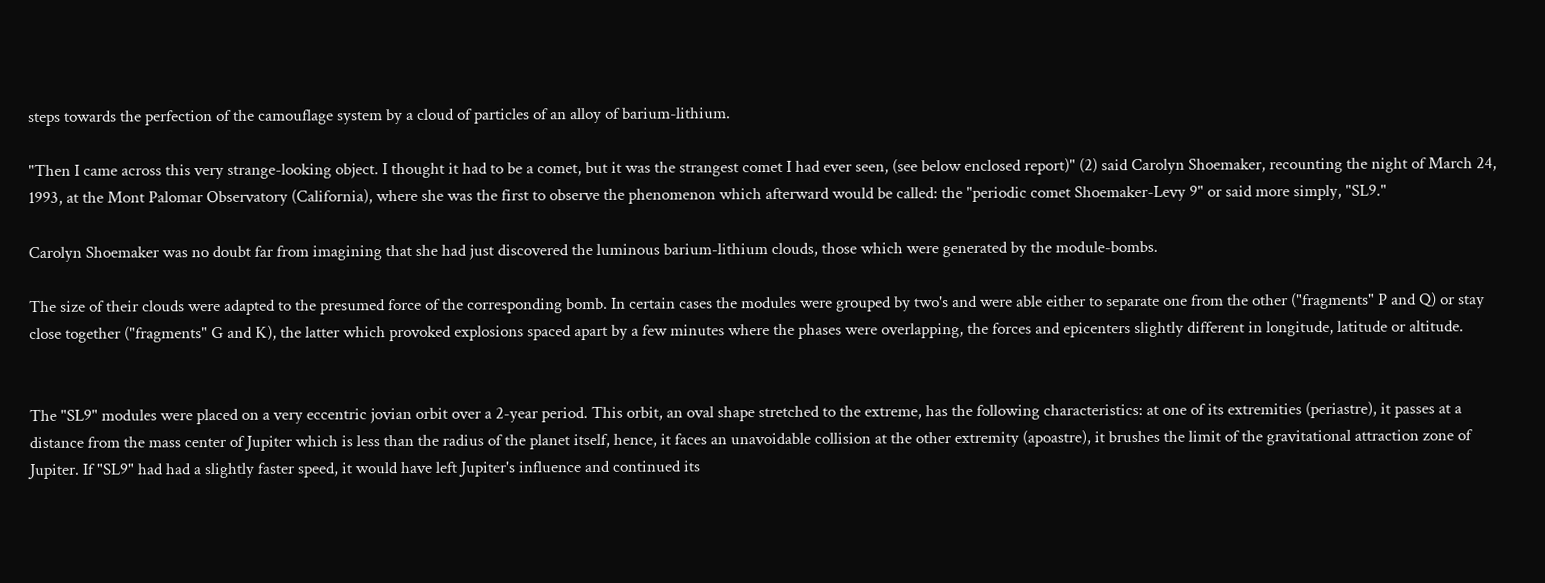steps towards the perfection of the camouflage system by a cloud of particles of an alloy of barium-lithium.

"Then I came across this very strange-looking object. I thought it had to be a comet, but it was the strangest comet I had ever seen, (see below enclosed report)" (2) said Carolyn Shoemaker, recounting the night of March 24, 1993, at the Mont Palomar Observatory (California), where she was the first to observe the phenomenon which afterward would be called: the "periodic comet Shoemaker-Levy 9" or said more simply, "SL9."

Carolyn Shoemaker was no doubt far from imagining that she had just discovered the luminous barium-lithium clouds, those which were generated by the module-bombs.

The size of their clouds were adapted to the presumed force of the corresponding bomb. In certain cases the modules were grouped by two's and were able either to separate one from the other ("fragments" P and Q) or stay close together ("fragments" G and K), the latter which provoked explosions spaced apart by a few minutes where the phases were overlapping, the forces and epicenters slightly different in longitude, latitude or altitude.


The "SL9" modules were placed on a very eccentric jovian orbit over a 2-year period. This orbit, an oval shape stretched to the extreme, has the following characteristics: at one of its extremities (periastre), it passes at a distance from the mass center of Jupiter which is less than the radius of the planet itself, hence, it faces an unavoidable collision at the other extremity (apoastre), it brushes the limit of the gravitational attraction zone of Jupiter. If "SL9" had had a slightly faster speed, it would have left Jupiter's influence and continued its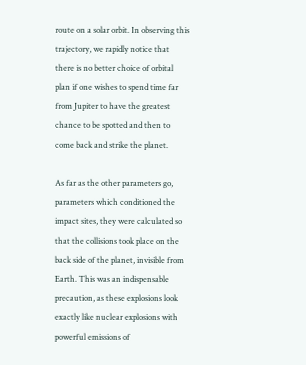route on a solar orbit. In observing this trajectory, we rapidly notice that there is no better choice of orbital plan if one wishes to spend time far from Jupiter to have the greatest chance to be spotted and then to come back and strike the planet.

As far as the other parameters go, parameters which conditioned the impact sites, they were calculated so that the collisions took place on the back side of the planet, invisible from Earth. This was an indispensable precaution, as these explosions look exactly like nuclear explosions with powerful emissions of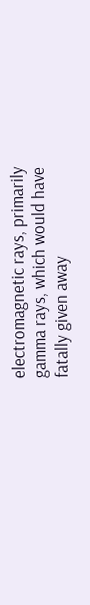electromagnetic rays, primarily gamma rays, which would have fatally given away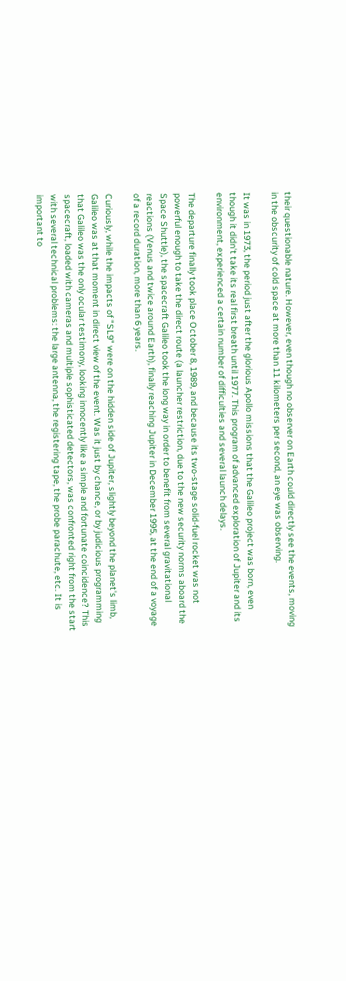their questionable nature. However, even though no observer on Earth could directly see the events, moving in the obscurity of cold space at more than 11 kilometers per second, an eye was observing.

It was in 1973, the period just after the glorious Apollo missions that the Galileo project was born, even though it didn't take its real first breath until 1977. This program of advanced exploration of Jupiter and its environment, experienced a certain number of difficulties and several launch delays.

The departure finally took place October 8, 1989, and because its two-stage solid-fuel rocket was not powerful enough to take the direct route (a launcher restriction, due to the new security norms aboard the Space Shuttle), the spacecraft Galileo took the long way in order to benefit from several gravitational reactions (Venus and twice around Earth), finally reaching Jupiter in December 1995, at the end of a voyage of a record duration, more than 6 years.

Curiously, while the impacts of "SL9" were on the hidden side of Jupiter, slightly beyond the planet's limb, Galileo was at that moment in direct view of the event. Was it just by chance, or by judicious programming that Galileo was the only ocular testimony, looking innocently like a simple and fortunate coincidence? This spacecraft, loaded with cameras and multiple sophisticated detectors, was confronted right from the start with several technical problems: the large antenna, the registering tape, the probe parachute, etc. It is important to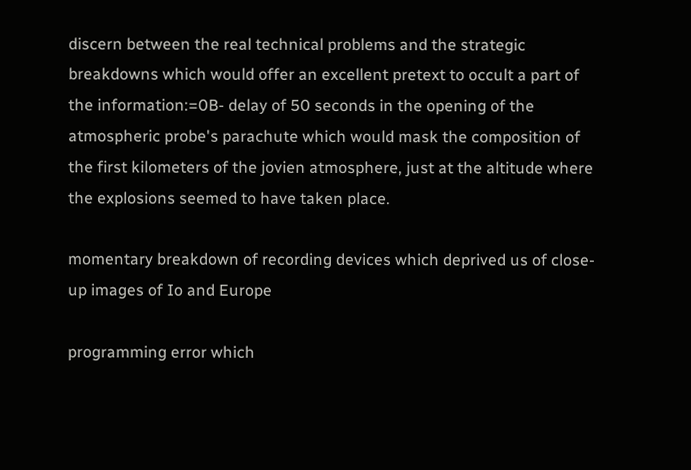discern between the real technical problems and the strategic breakdowns which would offer an excellent pretext to occult a part of the information:=0B- delay of 50 seconds in the opening of the atmospheric probe's parachute which would mask the composition of the first kilometers of the jovien atmosphere, just at the altitude where the explosions seemed to have taken place.

momentary breakdown of recording devices which deprived us of close-up images of Io and Europe

programming error which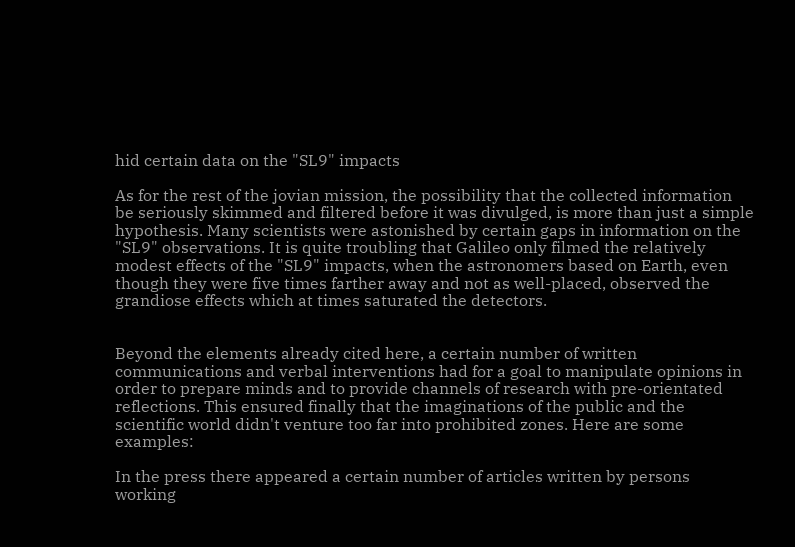hid certain data on the "SL9" impacts

As for the rest of the jovian mission, the possibility that the collected information be seriously skimmed and filtered before it was divulged, is more than just a simple hypothesis. Many scientists were astonished by certain gaps in information on the "SL9" observations. It is quite troubling that Galileo only filmed the relatively modest effects of the "SL9" impacts, when the astronomers based on Earth, even though they were five times farther away and not as well-placed, observed the grandiose effects which at times saturated the detectors.


Beyond the elements already cited here, a certain number of written communications and verbal interventions had for a goal to manipulate opinions in order to prepare minds and to provide channels of research with pre-orientated reflections. This ensured finally that the imaginations of the public and the scientific world didn't venture too far into prohibited zones. Here are some examples:

In the press there appeared a certain number of articles written by persons working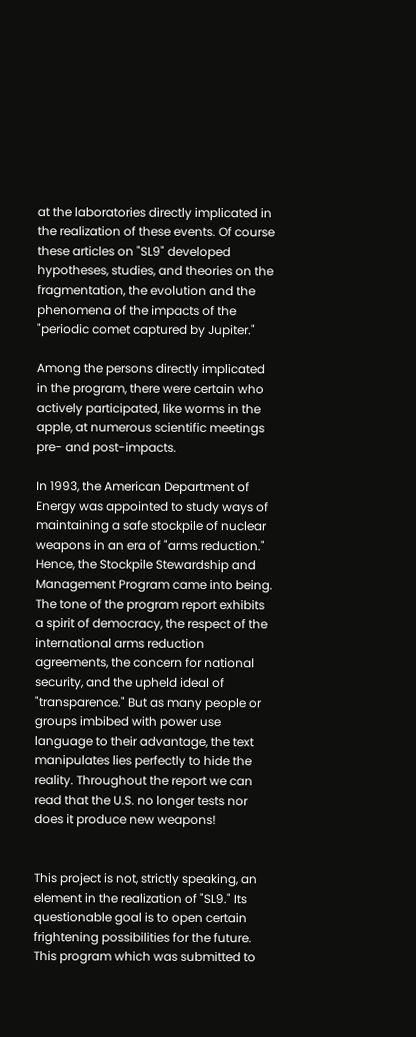at the laboratories directly implicated in the realization of these events. Of course these articles on "SL9" developed hypotheses, studies, and theories on the fragmentation, the evolution and the phenomena of the impacts of the "periodic comet captured by Jupiter."

Among the persons directly implicated in the program, there were certain who actively participated, like worms in the apple, at numerous scientific meetings pre- and post-impacts.

In 1993, the American Department of Energy was appointed to study ways of maintaining a safe stockpile of nuclear weapons in an era of "arms reduction." Hence, the Stockpile Stewardship and Management Program came into being. The tone of the program report exhibits a spirit of democracy, the respect of the international arms reduction agreements, the concern for national security, and the upheld ideal of "transparence." But as many people or groups imbibed with power use language to their advantage, the text manipulates lies perfectly to hide the reality. Throughout the report we can read that the U.S. no longer tests nor does it produce new weapons!


This project is not, strictly speaking, an element in the realization of "SL9." Its questionable goal is to open certain frightening possibilities for the future. This program which was submitted to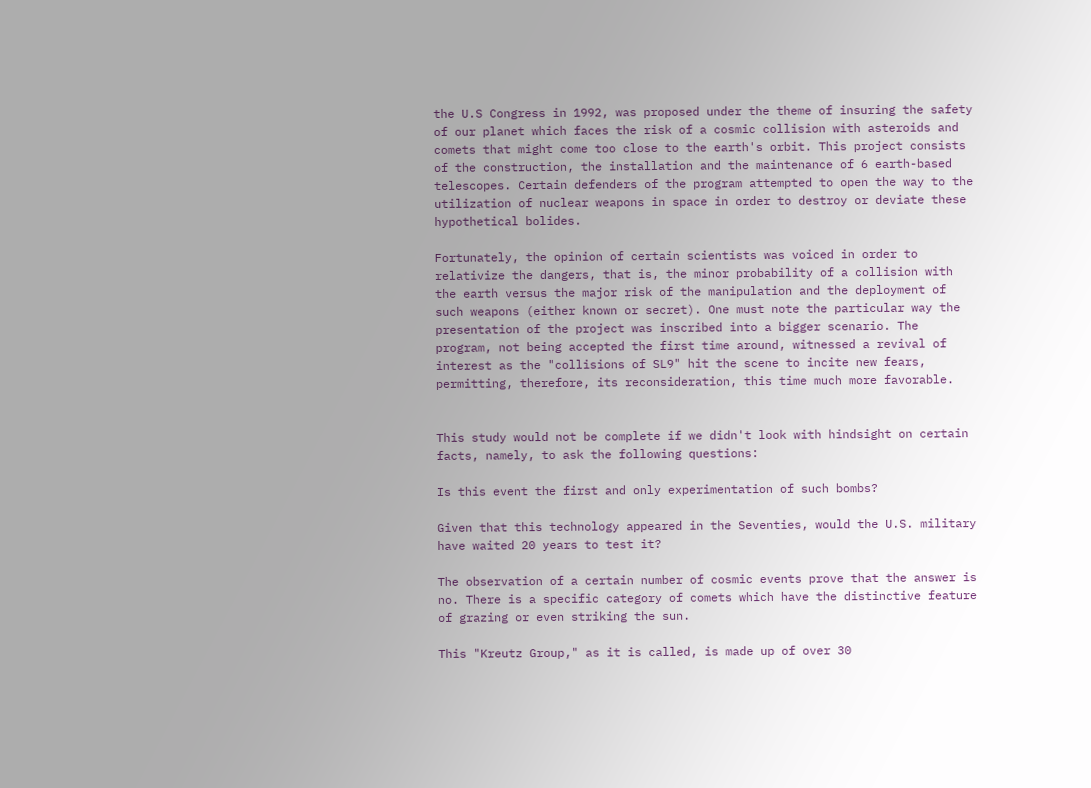the U.S Congress in 1992, was proposed under the theme of insuring the safety of our planet which faces the risk of a cosmic collision with asteroids and comets that might come too close to the earth's orbit. This project consists of the construction, the installation and the maintenance of 6 earth-based telescopes. Certain defenders of the program attempted to open the way to the utilization of nuclear weapons in space in order to destroy or deviate these hypothetical bolides.

Fortunately, the opinion of certain scientists was voiced in order to relativize the dangers, that is, the minor probability of a collision with the earth versus the major risk of the manipulation and the deployment of such weapons (either known or secret). One must note the particular way the presentation of the project was inscribed into a bigger scenario. The program, not being accepted the first time around, witnessed a revival of interest as the "collisions of SL9" hit the scene to incite new fears, permitting, therefore, its reconsideration, this time much more favorable.


This study would not be complete if we didn't look with hindsight on certain facts, namely, to ask the following questions:

Is this event the first and only experimentation of such bombs?

Given that this technology appeared in the Seventies, would the U.S. military have waited 20 years to test it?

The observation of a certain number of cosmic events prove that the answer is no. There is a specific category of comets which have the distinctive feature of grazing or even striking the sun.

This "Kreutz Group," as it is called, is made up of over 30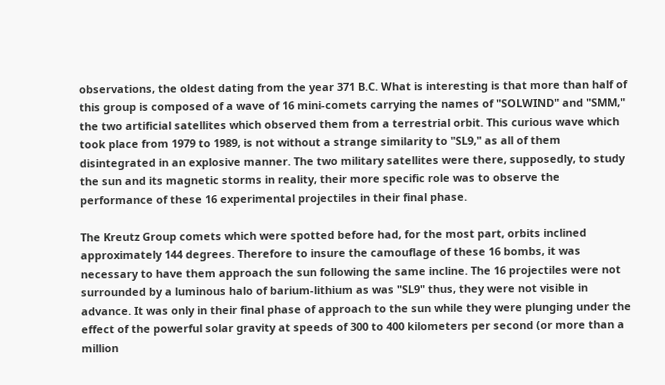observations, the oldest dating from the year 371 B.C. What is interesting is that more than half of this group is composed of a wave of 16 mini-comets carrying the names of "SOLWIND" and "SMM," the two artificial satellites which observed them from a terrestrial orbit. This curious wave which took place from 1979 to 1989, is not without a strange similarity to "SL9," as all of them disintegrated in an explosive manner. The two military satellites were there, supposedly, to study the sun and its magnetic storms in reality, their more specific role was to observe the performance of these 16 experimental projectiles in their final phase.

The Kreutz Group comets which were spotted before had, for the most part, orbits inclined approximately 144 degrees. Therefore to insure the camouflage of these 16 bombs, it was necessary to have them approach the sun following the same incline. The 16 projectiles were not surrounded by a luminous halo of barium-lithium as was "SL9" thus, they were not visible in advance. It was only in their final phase of approach to the sun while they were plunging under the effect of the powerful solar gravity at speeds of 300 to 400 kilometers per second (or more than a million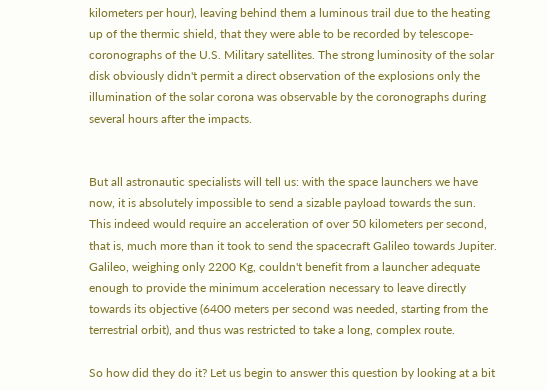kilometers per hour), leaving behind them a luminous trail due to the heating up of the thermic shield, that they were able to be recorded by telescope-coronographs of the U.S. Military satellites. The strong luminosity of the solar disk obviously didn't permit a direct observation of the explosions only the illumination of the solar corona was observable by the coronographs during several hours after the impacts.


But all astronautic specialists will tell us: with the space launchers we have now, it is absolutely impossible to send a sizable payload towards the sun. This indeed would require an acceleration of over 50 kilometers per second, that is, much more than it took to send the spacecraft Galileo towards Jupiter. Galileo, weighing only 2200 Kg, couldn't benefit from a launcher adequate enough to provide the minimum acceleration necessary to leave directly towards its objective (6400 meters per second was needed, starting from the terrestrial orbit), and thus was restricted to take a long, complex route.

So how did they do it? Let us begin to answer this question by looking at a bit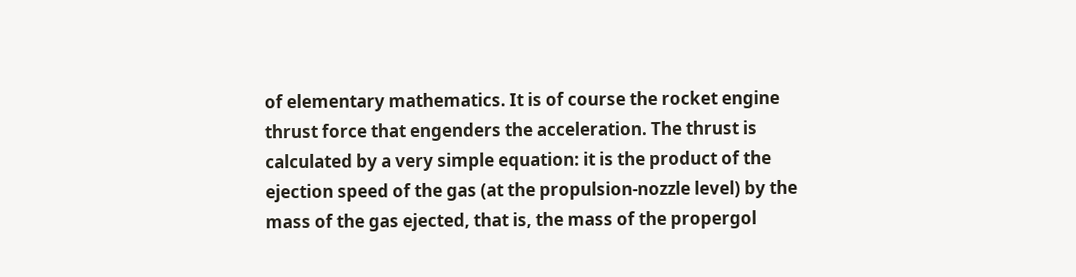of elementary mathematics. It is of course the rocket engine thrust force that engenders the acceleration. The thrust is calculated by a very simple equation: it is the product of the ejection speed of the gas (at the propulsion-nozzle level) by the mass of the gas ejected, that is, the mass of the propergol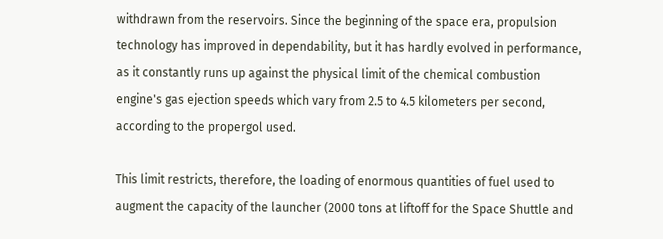withdrawn from the reservoirs. Since the beginning of the space era, propulsion technology has improved in dependability, but it has hardly evolved in performance, as it constantly runs up against the physical limit of the chemical combustion engine's gas ejection speeds which vary from 2.5 to 4.5 kilometers per second, according to the propergol used.

This limit restricts, therefore, the loading of enormous quantities of fuel used to augment the capacity of the launcher (2000 tons at liftoff for the Space Shuttle and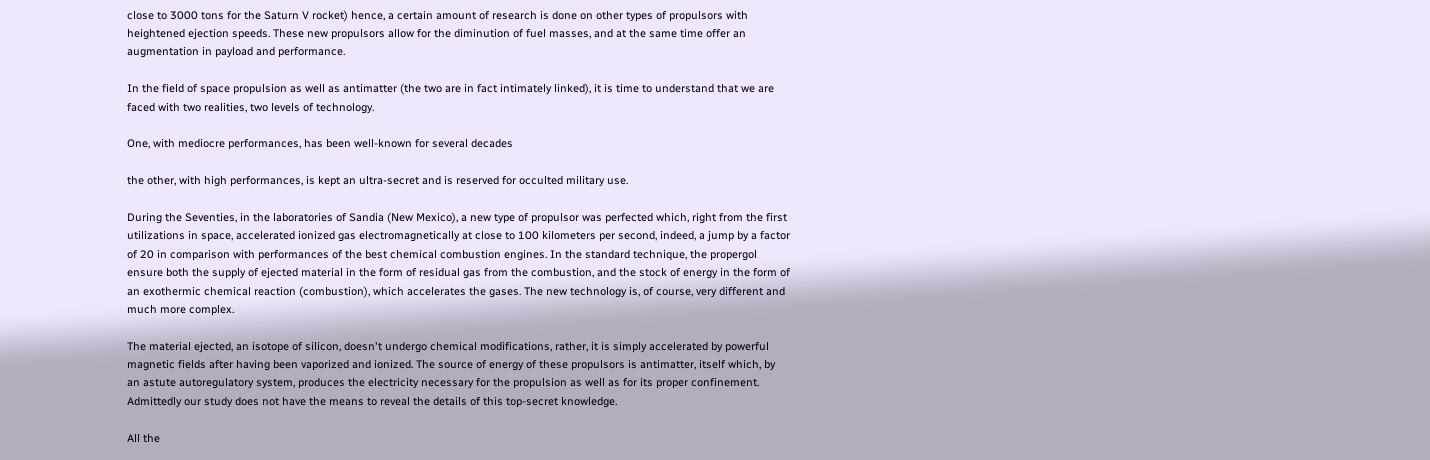close to 3000 tons for the Saturn V rocket) hence, a certain amount of research is done on other types of propulsors with heightened ejection speeds. These new propulsors allow for the diminution of fuel masses, and at the same time offer an augmentation in payload and performance.

In the field of space propulsion as well as antimatter (the two are in fact intimately linked), it is time to understand that we are faced with two realities, two levels of technology.

One, with mediocre performances, has been well-known for several decades

the other, with high performances, is kept an ultra-secret and is reserved for occulted military use.

During the Seventies, in the laboratories of Sandia (New Mexico), a new type of propulsor was perfected which, right from the first utilizations in space, accelerated ionized gas electromagnetically at close to 100 kilometers per second, indeed, a jump by a factor of 20 in comparison with performances of the best chemical combustion engines. In the standard technique, the propergol ensure both the supply of ejected material in the form of residual gas from the combustion, and the stock of energy in the form of an exothermic chemical reaction (combustion), which accelerates the gases. The new technology is, of course, very different and much more complex.

The material ejected, an isotope of silicon, doesn't undergo chemical modifications, rather, it is simply accelerated by powerful magnetic fields after having been vaporized and ionized. The source of energy of these propulsors is antimatter, itself which, by an astute autoregulatory system, produces the electricity necessary for the propulsion as well as for its proper confinement. Admittedly our study does not have the means to reveal the details of this top-secret knowledge.

All the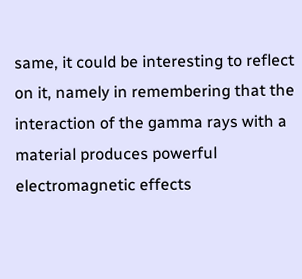same, it could be interesting to reflect on it, namely in remembering that the interaction of the gamma rays with a material produces powerful electromagnetic effects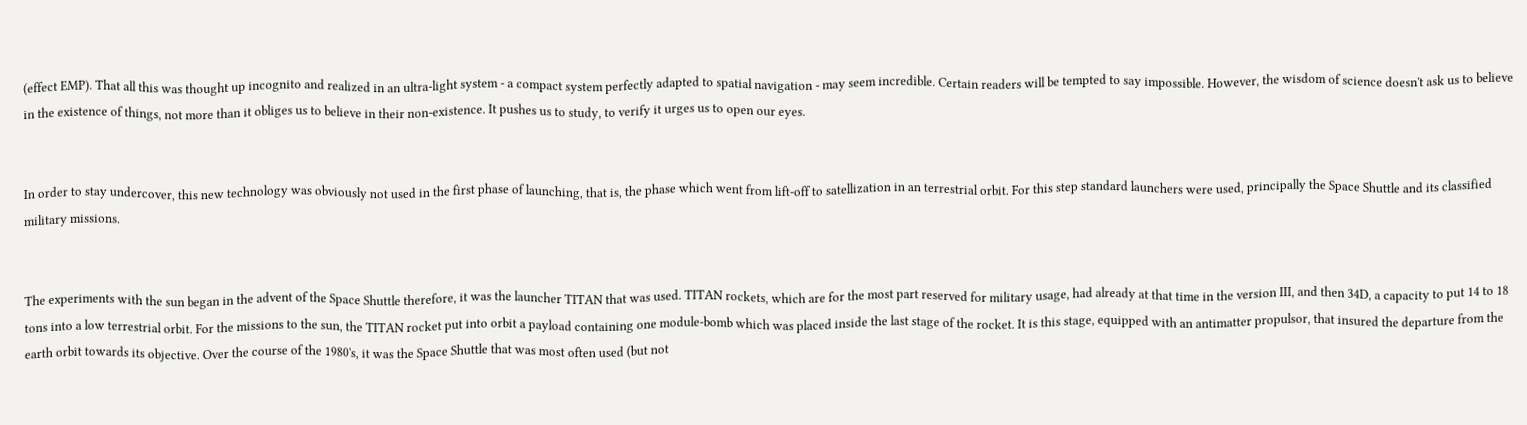(effect EMP). That all this was thought up incognito and realized in an ultra-light system - a compact system perfectly adapted to spatial navigation - may seem incredible. Certain readers will be tempted to say impossible. However, the wisdom of science doesn't ask us to believe in the existence of things, not more than it obliges us to believe in their non-existence. It pushes us to study, to verify it urges us to open our eyes.


In order to stay undercover, this new technology was obviously not used in the first phase of launching, that is, the phase which went from lift-off to satellization in an terrestrial orbit. For this step standard launchers were used, principally the Space Shuttle and its classified military missions.


The experiments with the sun began in the advent of the Space Shuttle therefore, it was the launcher TITAN that was used. TITAN rockets, which are for the most part reserved for military usage, had already at that time in the version III, and then 34D, a capacity to put 14 to 18 tons into a low terrestrial orbit. For the missions to the sun, the TITAN rocket put into orbit a payload containing one module-bomb which was placed inside the last stage of the rocket. It is this stage, equipped with an antimatter propulsor, that insured the departure from the earth orbit towards its objective. Over the course of the 1980's, it was the Space Shuttle that was most often used (but not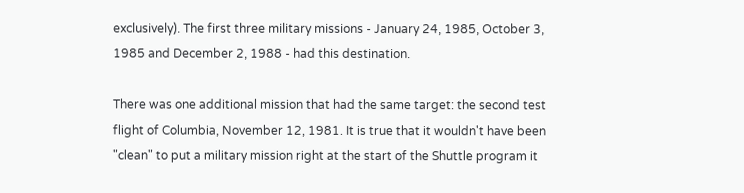exclusively). The first three military missions - January 24, 1985, October 3, 1985 and December 2, 1988 - had this destination.

There was one additional mission that had the same target: the second test flight of Columbia, November 12, 1981. It is true that it wouldn't have been "clean" to put a military mission right at the start of the Shuttle program it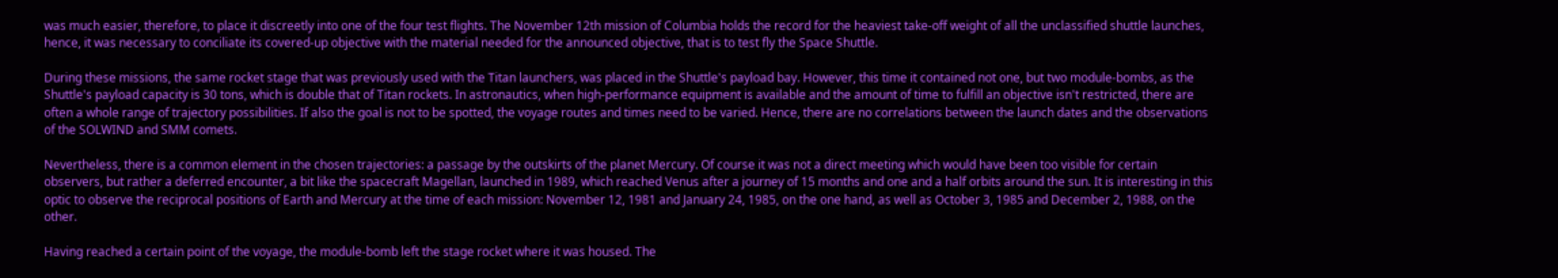was much easier, therefore, to place it discreetly into one of the four test flights. The November 12th mission of Columbia holds the record for the heaviest take-off weight of all the unclassified shuttle launches, hence, it was necessary to conciliate its covered-up objective with the material needed for the announced objective, that is to test fly the Space Shuttle.

During these missions, the same rocket stage that was previously used with the Titan launchers, was placed in the Shuttle's payload bay. However, this time it contained not one, but two module-bombs, as the Shuttle's payload capacity is 30 tons, which is double that of Titan rockets. In astronautics, when high-performance equipment is available and the amount of time to fulfill an objective isn't restricted, there are often a whole range of trajectory possibilities. If also the goal is not to be spotted, the voyage routes and times need to be varied. Hence, there are no correlations between the launch dates and the observations of the SOLWIND and SMM comets.

Nevertheless, there is a common element in the chosen trajectories: a passage by the outskirts of the planet Mercury. Of course it was not a direct meeting which would have been too visible for certain observers, but rather a deferred encounter, a bit like the spacecraft Magellan, launched in 1989, which reached Venus after a journey of 15 months and one and a half orbits around the sun. It is interesting in this optic to observe the reciprocal positions of Earth and Mercury at the time of each mission: November 12, 1981 and January 24, 1985, on the one hand, as well as October 3, 1985 and December 2, 1988, on the other.

Having reached a certain point of the voyage, the module-bomb left the stage rocket where it was housed. The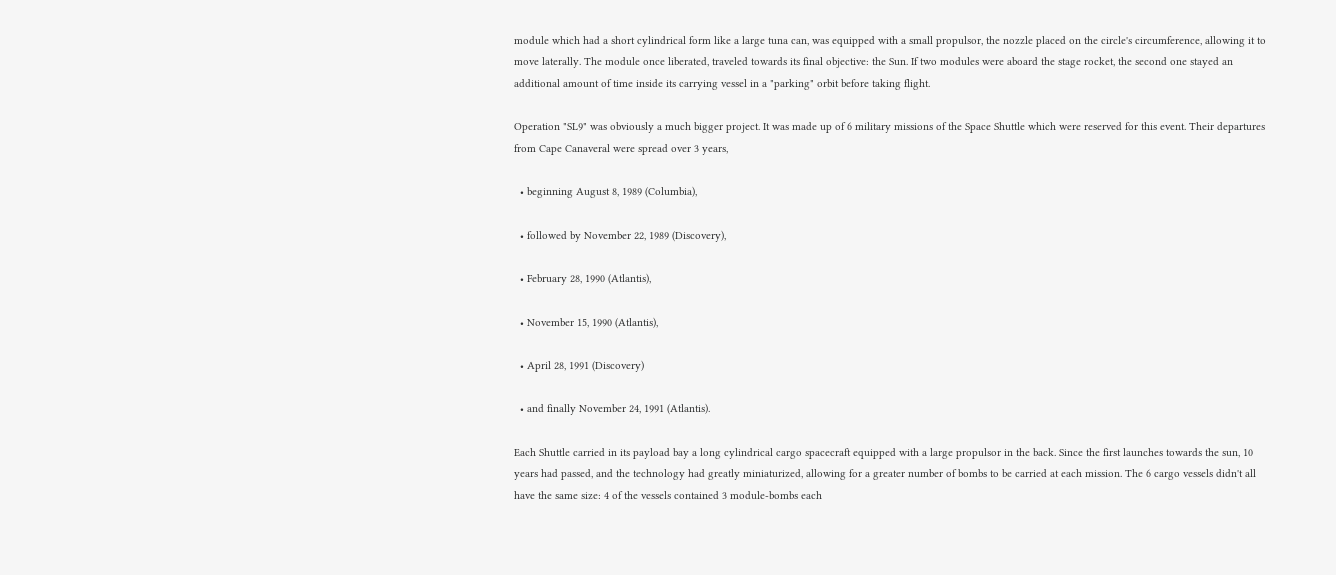module which had a short cylindrical form like a large tuna can, was equipped with a small propulsor, the nozzle placed on the circle's circumference, allowing it to move laterally. The module once liberated, traveled towards its final objective: the Sun. If two modules were aboard the stage rocket, the second one stayed an additional amount of time inside its carrying vessel in a "parking" orbit before taking flight.

Operation "SL9" was obviously a much bigger project. It was made up of 6 military missions of the Space Shuttle which were reserved for this event. Their departures from Cape Canaveral were spread over 3 years,

  • beginning August 8, 1989 (Columbia),

  • followed by November 22, 1989 (Discovery),

  • February 28, 1990 (Atlantis),

  • November 15, 1990 (Atlantis),

  • April 28, 1991 (Discovery)

  • and finally November 24, 1991 (Atlantis).

Each Shuttle carried in its payload bay a long cylindrical cargo spacecraft equipped with a large propulsor in the back. Since the first launches towards the sun, 10 years had passed, and the technology had greatly miniaturized, allowing for a greater number of bombs to be carried at each mission. The 6 cargo vessels didn't all have the same size: 4 of the vessels contained 3 module-bombs each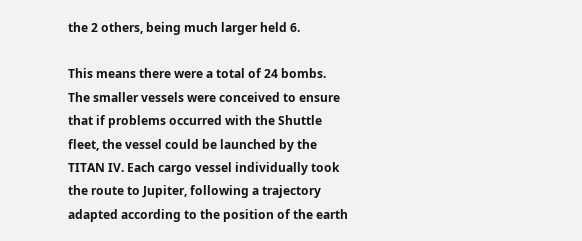the 2 others, being much larger held 6.

This means there were a total of 24 bombs. The smaller vessels were conceived to ensure that if problems occurred with the Shuttle fleet, the vessel could be launched by the TITAN IV. Each cargo vessel individually took the route to Jupiter, following a trajectory adapted according to the position of the earth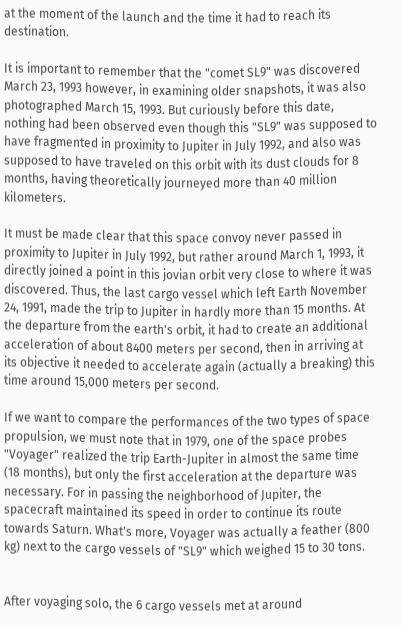at the moment of the launch and the time it had to reach its destination.

It is important to remember that the "comet SL9" was discovered March 23, 1993 however, in examining older snapshots, it was also photographed March 15, 1993. But curiously before this date, nothing had been observed even though this "SL9" was supposed to have fragmented in proximity to Jupiter in July 1992, and also was supposed to have traveled on this orbit with its dust clouds for 8 months, having theoretically journeyed more than 40 million kilometers.

It must be made clear that this space convoy never passed in proximity to Jupiter in July 1992, but rather around March 1, 1993, it directly joined a point in this jovian orbit very close to where it was discovered. Thus, the last cargo vessel which left Earth November 24, 1991, made the trip to Jupiter in hardly more than 15 months. At the departure from the earth's orbit, it had to create an additional acceleration of about 8400 meters per second, then in arriving at its objective it needed to accelerate again (actually a breaking) this time around 15,000 meters per second.

If we want to compare the performances of the two types of space propulsion, we must note that in 1979, one of the space probes "Voyager" realized the trip Earth-Jupiter in almost the same time (18 months), but only the first acceleration at the departure was necessary. For in passing the neighborhood of Jupiter, the spacecraft maintained its speed in order to continue its route towards Saturn. What's more, Voyager was actually a feather (800 kg) next to the cargo vessels of "SL9" which weighed 15 to 30 tons.


After voyaging solo, the 6 cargo vessels met at around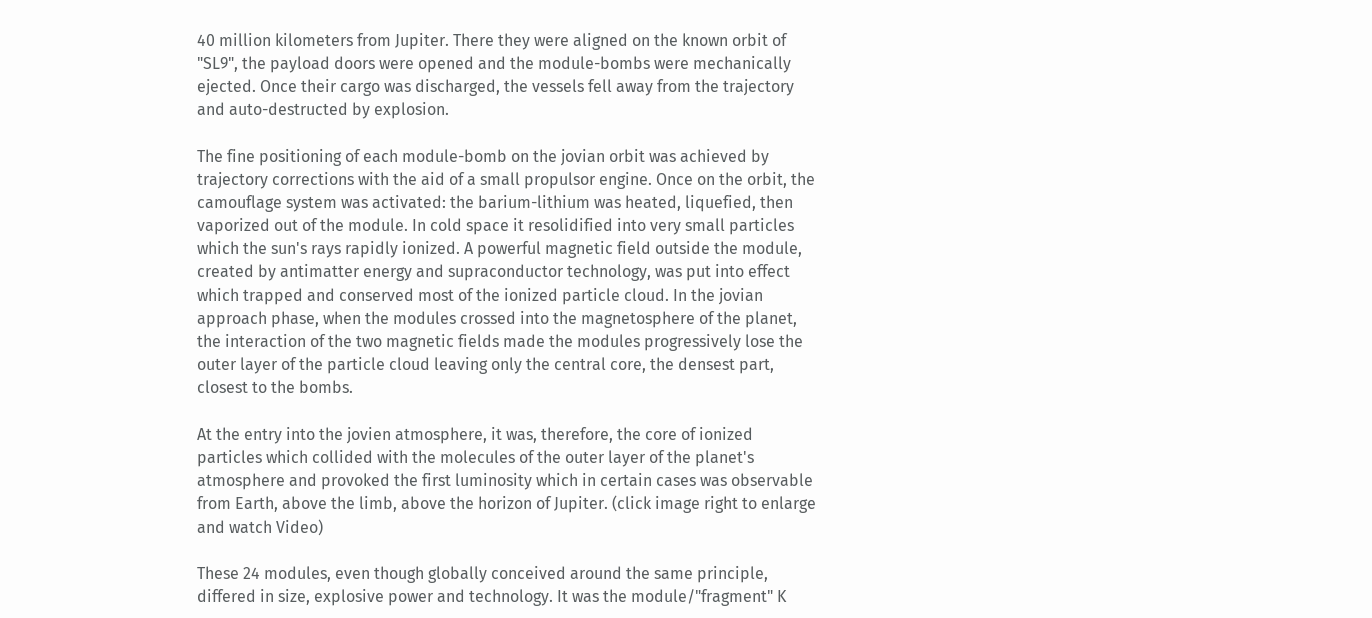40 million kilometers from Jupiter. There they were aligned on the known orbit of "SL9", the payload doors were opened and the module-bombs were mechanically ejected. Once their cargo was discharged, the vessels fell away from the trajectory and auto-destructed by explosion.

The fine positioning of each module-bomb on the jovian orbit was achieved by trajectory corrections with the aid of a small propulsor engine. Once on the orbit, the camouflage system was activated: the barium-lithium was heated, liquefied, then vaporized out of the module. In cold space it resolidified into very small particles which the sun's rays rapidly ionized. A powerful magnetic field outside the module, created by antimatter energy and supraconductor technology, was put into effect which trapped and conserved most of the ionized particle cloud. In the jovian approach phase, when the modules crossed into the magnetosphere of the planet, the interaction of the two magnetic fields made the modules progressively lose the outer layer of the particle cloud leaving only the central core, the densest part, closest to the bombs.

At the entry into the jovien atmosphere, it was, therefore, the core of ionized particles which collided with the molecules of the outer layer of the planet's atmosphere and provoked the first luminosity which in certain cases was observable from Earth, above the limb, above the horizon of Jupiter. (click image right to enlarge and watch Video)

These 24 modules, even though globally conceived around the same principle, differed in size, explosive power and technology. It was the module/"fragment" K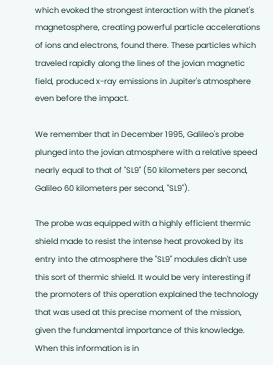which evoked the strongest interaction with the planet's magnetosphere, creating powerful particle accelerations of ions and electrons, found there. These particles which traveled rapidly along the lines of the jovian magnetic field, produced x-ray emissions in Jupiter's atmosphere even before the impact.

We remember that in December 1995, Galileo's probe plunged into the jovian atmosphere with a relative speed nearly equal to that of "SL9" (50 kilometers per second, Galileo 60 kilometers per second, "SL9").

The probe was equipped with a highly efficient thermic shield made to resist the intense heat provoked by its entry into the atmosphere the "SL9" modules didn't use this sort of thermic shield. It would be very interesting if the promoters of this operation explained the technology that was used at this precise moment of the mission, given the fundamental importance of this knowledge. When this information is in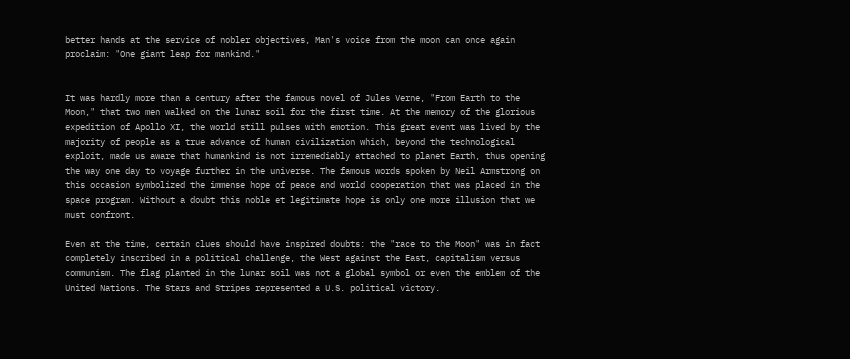better hands at the service of nobler objectives, Man's voice from the moon can once again proclaim: "One giant leap for mankind."


It was hardly more than a century after the famous novel of Jules Verne, "From Earth to the Moon," that two men walked on the lunar soil for the first time. At the memory of the glorious expedition of Apollo XI, the world still pulses with emotion. This great event was lived by the majority of people as a true advance of human civilization which, beyond the technological exploit, made us aware that humankind is not irremediably attached to planet Earth, thus opening the way one day to voyage further in the universe. The famous words spoken by Neil Armstrong on this occasion symbolized the immense hope of peace and world cooperation that was placed in the space program. Without a doubt this noble et legitimate hope is only one more illusion that we must confront.

Even at the time, certain clues should have inspired doubts: the "race to the Moon" was in fact completely inscribed in a political challenge, the West against the East, capitalism versus communism. The flag planted in the lunar soil was not a global symbol or even the emblem of the United Nations. The Stars and Stripes represented a U.S. political victory.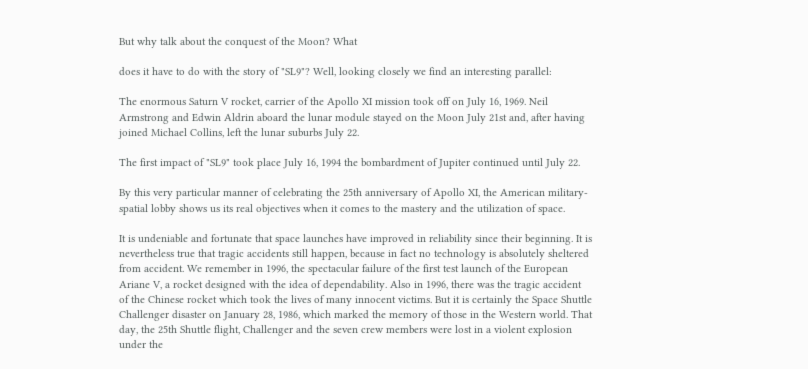But why talk about the conquest of the Moon? What

does it have to do with the story of "SL9"? Well, looking closely we find an interesting parallel:

The enormous Saturn V rocket, carrier of the Apollo XI mission took off on July 16, 1969. Neil Armstrong and Edwin Aldrin aboard the lunar module stayed on the Moon July 21st and, after having joined Michael Collins, left the lunar suburbs July 22.

The first impact of "SL9" took place July 16, 1994 the bombardment of Jupiter continued until July 22.

By this very particular manner of celebrating the 25th anniversary of Apollo XI, the American military-spatial lobby shows us its real objectives when it comes to the mastery and the utilization of space.

It is undeniable and fortunate that space launches have improved in reliability since their beginning. It is nevertheless true that tragic accidents still happen, because in fact no technology is absolutely sheltered from accident. We remember in 1996, the spectacular failure of the first test launch of the European Ariane V, a rocket designed with the idea of dependability. Also in 1996, there was the tragic accident of the Chinese rocket which took the lives of many innocent victims. But it is certainly the Space Shuttle Challenger disaster on January 28, 1986, which marked the memory of those in the Western world. That day, the 25th Shuttle flight, Challenger and the seven crew members were lost in a violent explosion under the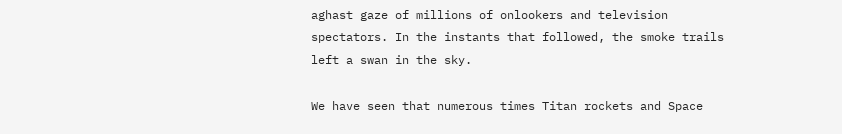aghast gaze of millions of onlookers and television spectators. In the instants that followed, the smoke trails left a swan in the sky.

We have seen that numerous times Titan rockets and Space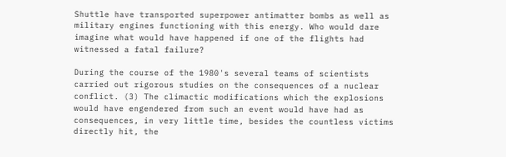Shuttle have transported superpower antimatter bombs as well as military engines functioning with this energy. Who would dare imagine what would have happened if one of the flights had witnessed a fatal failure?

During the course of the 1980's several teams of scientists carried out rigorous studies on the consequences of a nuclear conflict. (3) The climactic modifications which the explosions would have engendered from such an event would have had as consequences, in very little time, besides the countless victims directly hit, the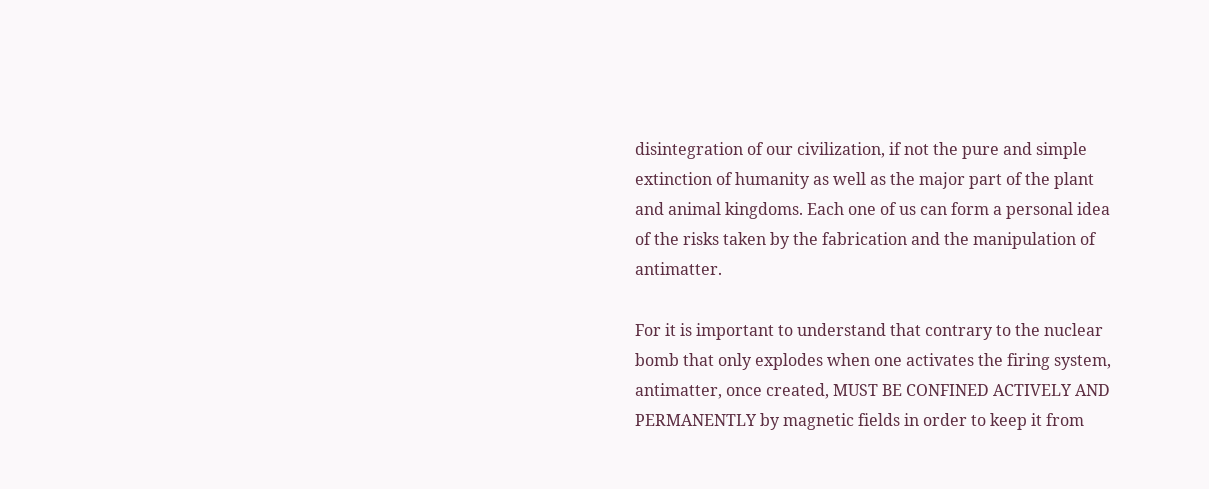disintegration of our civilization, if not the pure and simple extinction of humanity as well as the major part of the plant and animal kingdoms. Each one of us can form a personal idea of the risks taken by the fabrication and the manipulation of antimatter.

For it is important to understand that contrary to the nuclear bomb that only explodes when one activates the firing system, antimatter, once created, MUST BE CONFINED ACTIVELY AND PERMANENTLY by magnetic fields in order to keep it from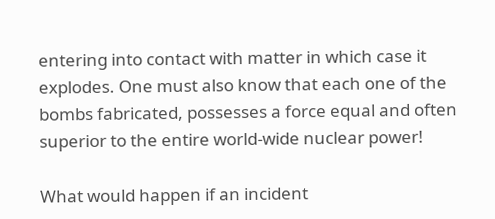entering into contact with matter in which case it explodes. One must also know that each one of the bombs fabricated, possesses a force equal and often superior to the entire world-wide nuclear power!

What would happen if an incident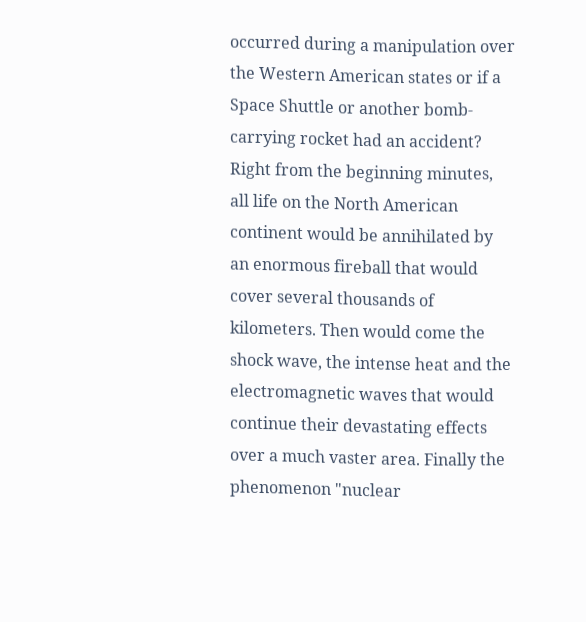occurred during a manipulation over the Western American states or if a Space Shuttle or another bomb-carrying rocket had an accident? Right from the beginning minutes, all life on the North American continent would be annihilated by an enormous fireball that would cover several thousands of kilometers. Then would come the shock wave, the intense heat and the electromagnetic waves that would continue their devastating effects over a much vaster area. Finally the phenomenon "nuclear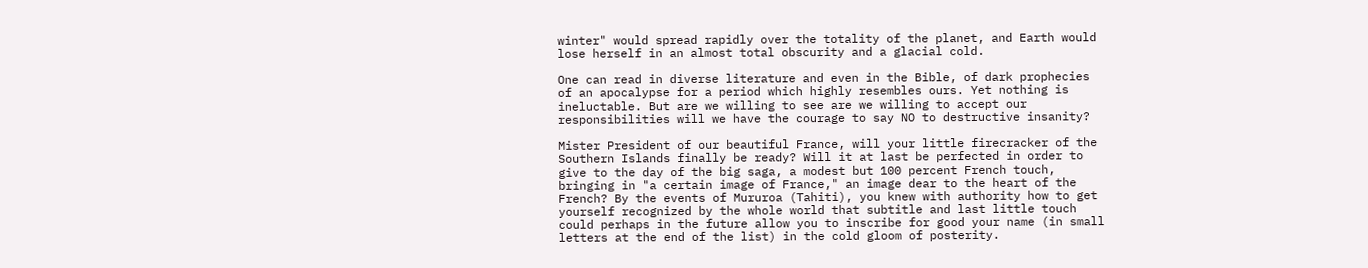winter" would spread rapidly over the totality of the planet, and Earth would lose herself in an almost total obscurity and a glacial cold.

One can read in diverse literature and even in the Bible, of dark prophecies of an apocalypse for a period which highly resembles ours. Yet nothing is ineluctable. But are we willing to see are we willing to accept our responsibilities will we have the courage to say NO to destructive insanity?

Mister President of our beautiful France, will your little firecracker of the Southern Islands finally be ready? Will it at last be perfected in order to give to the day of the big saga, a modest but 100 percent French touch, bringing in "a certain image of France," an image dear to the heart of the French? By the events of Mururoa (Tahiti), you knew with authority how to get yourself recognized by the whole world that subtitle and last little touch could perhaps in the future allow you to inscribe for good your name (in small letters at the end of the list) in the cold gloom of posterity.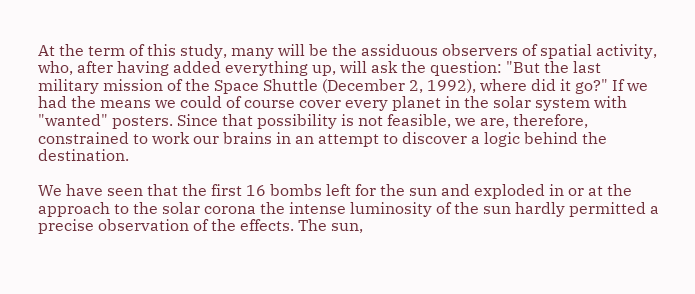At the term of this study, many will be the assiduous observers of spatial activity, who, after having added everything up, will ask the question: "But the last military mission of the Space Shuttle (December 2, 1992), where did it go?" If we had the means we could of course cover every planet in the solar system with "wanted" posters. Since that possibility is not feasible, we are, therefore, constrained to work our brains in an attempt to discover a logic behind the destination.

We have seen that the first 16 bombs left for the sun and exploded in or at the approach to the solar corona the intense luminosity of the sun hardly permitted a precise observation of the effects. The sun,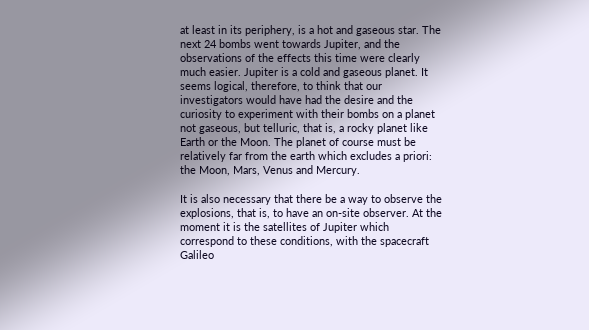at least in its periphery, is a hot and gaseous star. The next 24 bombs went towards Jupiter, and the observations of the effects this time were clearly much easier. Jupiter is a cold and gaseous planet. It seems logical, therefore, to think that our investigators would have had the desire and the curiosity to experiment with their bombs on a planet not gaseous, but telluric, that is, a rocky planet like Earth or the Moon. The planet of course must be relatively far from the earth which excludes a priori: the Moon, Mars, Venus and Mercury.

It is also necessary that there be a way to observe the explosions, that is, to have an on-site observer. At the moment it is the satellites of Jupiter which correspond to these conditions, with the spacecraft Galileo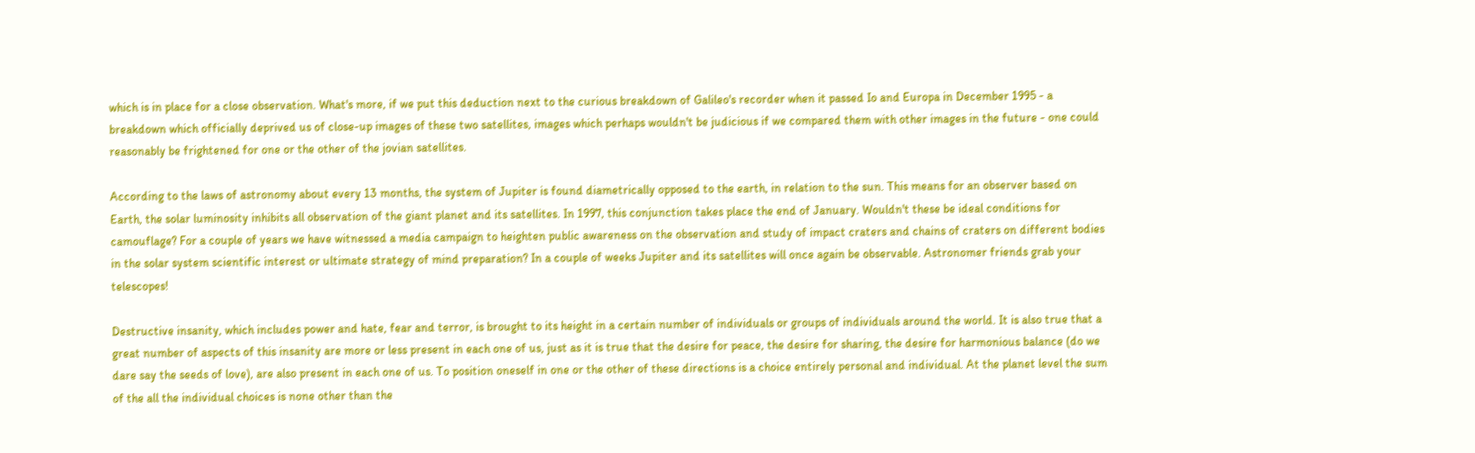which is in place for a close observation. What's more, if we put this deduction next to the curious breakdown of Galileo's recorder when it passed Io and Europa in December 1995 - a breakdown which officially deprived us of close-up images of these two satellites, images which perhaps wouldn't be judicious if we compared them with other images in the future - one could reasonably be frightened for one or the other of the jovian satellites.

According to the laws of astronomy about every 13 months, the system of Jupiter is found diametrically opposed to the earth, in relation to the sun. This means for an observer based on Earth, the solar luminosity inhibits all observation of the giant planet and its satellites. In 1997, this conjunction takes place the end of January. Wouldn't these be ideal conditions for camouflage? For a couple of years we have witnessed a media campaign to heighten public awareness on the observation and study of impact craters and chains of craters on different bodies in the solar system scientific interest or ultimate strategy of mind preparation? In a couple of weeks Jupiter and its satellites will once again be observable. Astronomer friends grab your telescopes!

Destructive insanity, which includes power and hate, fear and terror, is brought to its height in a certain number of individuals or groups of individuals around the world. It is also true that a great number of aspects of this insanity are more or less present in each one of us, just as it is true that the desire for peace, the desire for sharing, the desire for harmonious balance (do we dare say the seeds of love), are also present in each one of us. To position oneself in one or the other of these directions is a choice entirely personal and individual. At the planet level the sum of the all the individual choices is none other than the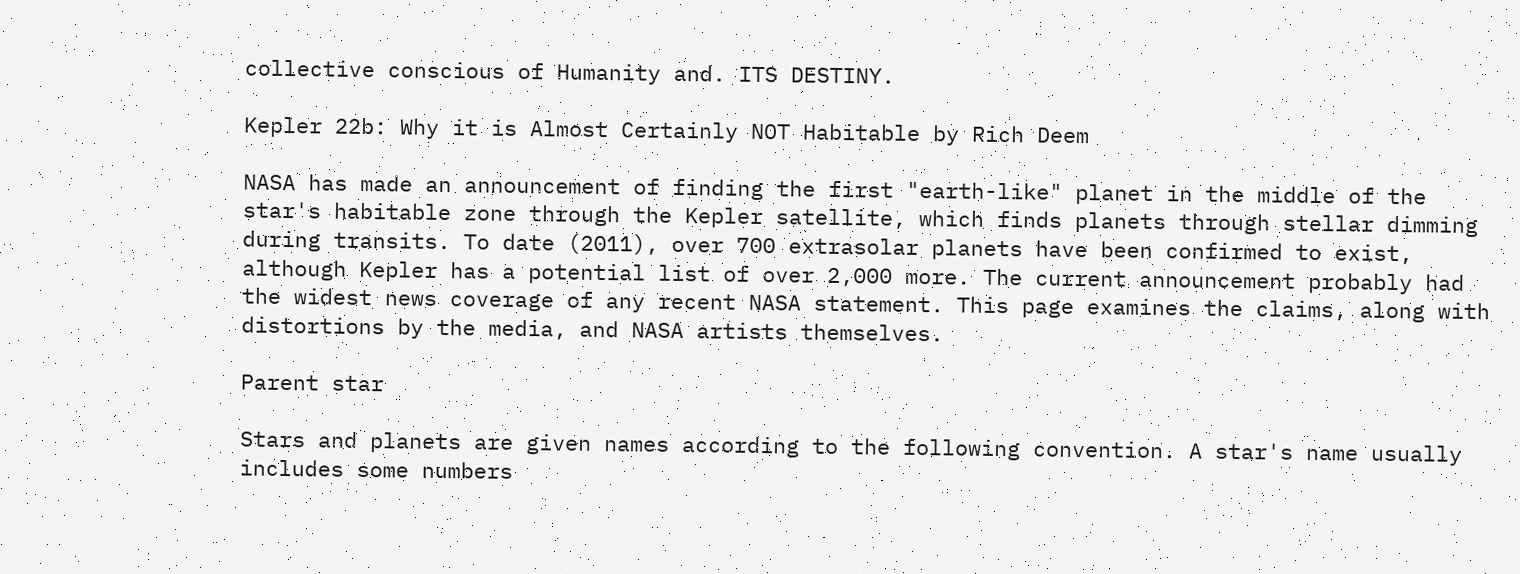collective conscious of Humanity and. ITS DESTINY.

Kepler 22b: Why it is Almost Certainly NOT Habitable by Rich Deem

NASA has made an announcement of finding the first "earth-like" planet in the middle of the star's habitable zone through the Kepler satellite, which finds planets through stellar dimming during transits. To date (2011), over 700 extrasolar planets have been confirmed to exist, although Kepler has a potential list of over 2,000 more. The current announcement probably had the widest news coverage of any recent NASA statement. This page examines the claims, along with distortions by the media, and NASA artists themselves.

Parent star

Stars and planets are given names according to the following convention. A star's name usually includes some numbers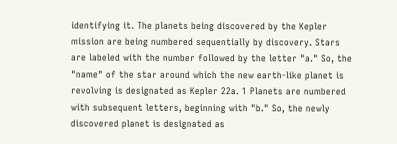identifying it. The planets being discovered by the Kepler mission are being numbered sequentially by discovery. Stars are labeled with the number followed by the letter "a." So, the "name" of the star around which the new earth-like planet is revolving is designated as Kepler 22a. 1 Planets are numbered with subsequent letters, beginning with "b." So, the newly discovered planet is designated as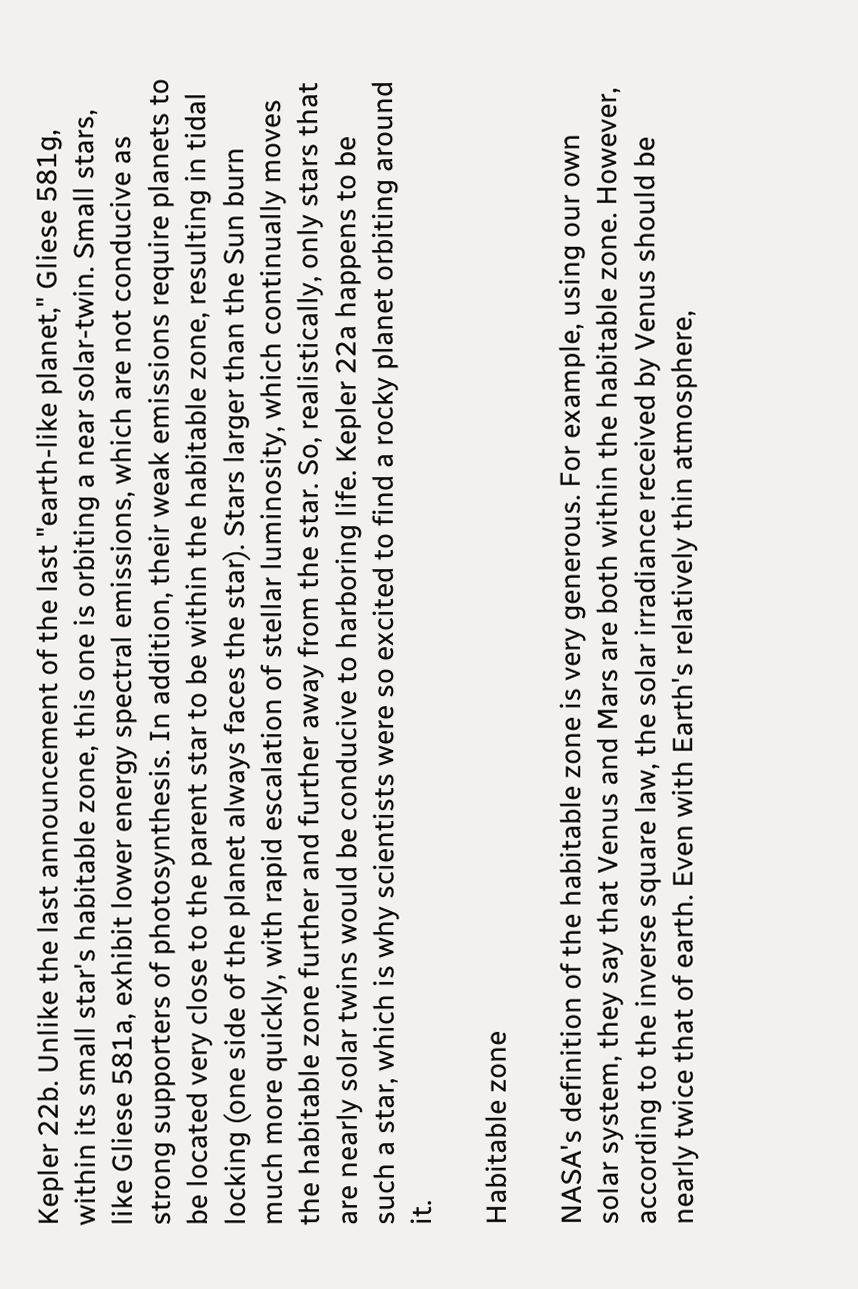Kepler 22b. Unlike the last announcement of the last "earth-like planet," Gliese 581g, within its small star's habitable zone, this one is orbiting a near solar-twin. Small stars, like Gliese 581a, exhibit lower energy spectral emissions, which are not conducive as strong supporters of photosynthesis. In addition, their weak emissions require planets to be located very close to the parent star to be within the habitable zone, resulting in tidal locking (one side of the planet always faces the star). Stars larger than the Sun burn much more quickly, with rapid escalation of stellar luminosity, which continually moves the habitable zone further and further away from the star. So, realistically, only stars that are nearly solar twins would be conducive to harboring life. Kepler 22a happens to be such a star, which is why scientists were so excited to find a rocky planet orbiting around it.

Habitable zone

NASA's definition of the habitable zone is very generous. For example, using our own solar system, they say that Venus and Mars are both within the habitable zone. However, according to the inverse square law, the solar irradiance received by Venus should be nearly twice that of earth. Even with Earth's relatively thin atmosphere,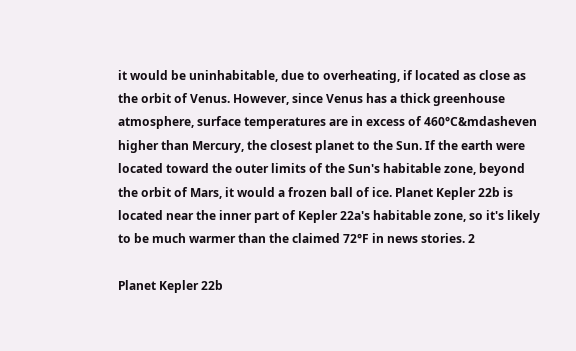it would be uninhabitable, due to overheating, if located as close as the orbit of Venus. However, since Venus has a thick greenhouse atmosphere, surface temperatures are in excess of 460°C&mdasheven higher than Mercury, the closest planet to the Sun. If the earth were located toward the outer limits of the Sun's habitable zone, beyond the orbit of Mars, it would a frozen ball of ice. Planet Kepler 22b is located near the inner part of Kepler 22a's habitable zone, so it's likely to be much warmer than the claimed 72°F in news stories. 2

Planet Kepler 22b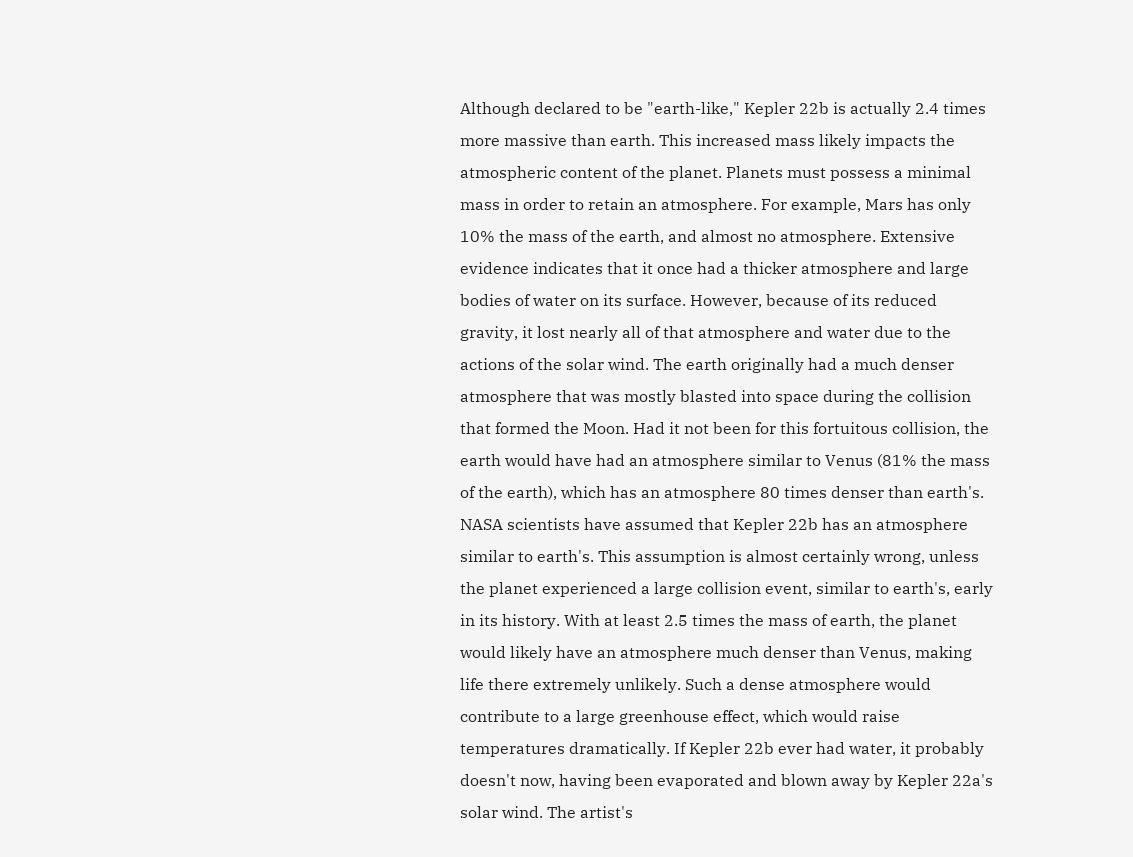Although declared to be "earth-like," Kepler 22b is actually 2.4 times more massive than earth. This increased mass likely impacts the atmospheric content of the planet. Planets must possess a minimal mass in order to retain an atmosphere. For example, Mars has only 10% the mass of the earth, and almost no atmosphere. Extensive evidence indicates that it once had a thicker atmosphere and large bodies of water on its surface. However, because of its reduced gravity, it lost nearly all of that atmosphere and water due to the actions of the solar wind. The earth originally had a much denser atmosphere that was mostly blasted into space during the collision that formed the Moon. Had it not been for this fortuitous collision, the earth would have had an atmosphere similar to Venus (81% the mass of the earth), which has an atmosphere 80 times denser than earth's. NASA scientists have assumed that Kepler 22b has an atmosphere similar to earth's. This assumption is almost certainly wrong, unless the planet experienced a large collision event, similar to earth's, early in its history. With at least 2.5 times the mass of earth, the planet would likely have an atmosphere much denser than Venus, making life there extremely unlikely. Such a dense atmosphere would contribute to a large greenhouse effect, which would raise temperatures dramatically. If Kepler 22b ever had water, it probably doesn't now, having been evaporated and blown away by Kepler 22a's solar wind. The artist's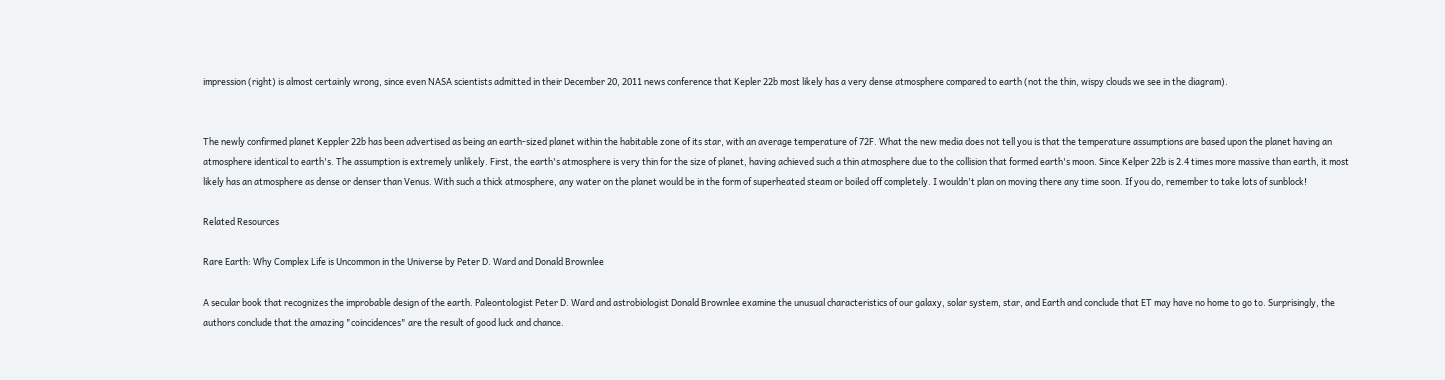impression (right) is almost certainly wrong, since even NASA scientists admitted in their December 20, 2011 news conference that Kepler 22b most likely has a very dense atmosphere compared to earth (not the thin, wispy clouds we see in the diagram).


The newly confirmed planet Keppler 22b has been advertised as being an earth-sized planet within the habitable zone of its star, with an average temperature of 72F. What the new media does not tell you is that the temperature assumptions are based upon the planet having an atmosphere identical to earth's. The assumption is extremely unlikely. First, the earth's atmosphere is very thin for the size of planet, having achieved such a thin atmosphere due to the collision that formed earth's moon. Since Kelper 22b is 2.4 times more massive than earth, it most likely has an atmosphere as dense or denser than Venus. With such a thick atmosphere, any water on the planet would be in the form of superheated steam or boiled off completely. I wouldn't plan on moving there any time soon. If you do, remember to take lots of sunblock!

Related Resources

Rare Earth: Why Complex Life is Uncommon in the Universe by Peter D. Ward and Donald Brownlee

A secular book that recognizes the improbable design of the earth. Paleontologist Peter D. Ward and astrobiologist Donald Brownlee examine the unusual characteristics of our galaxy, solar system, star, and Earth and conclude that ET may have no home to go to. Surprisingly, the authors conclude that the amazing "coincidences" are the result of good luck and chance.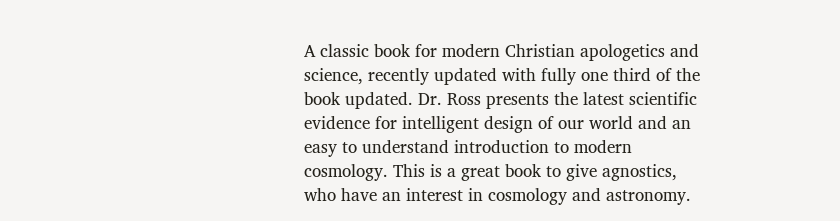A classic book for modern Christian apologetics and science, recently updated with fully one third of the book updated. Dr. Ross presents the latest scientific evidence for intelligent design of our world and an easy to understand introduction to modern cosmology. This is a great book to give agnostics, who have an interest in cosmology and astronomy.